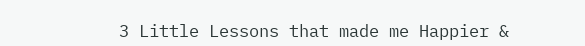3 Little Lessons that made me Happier &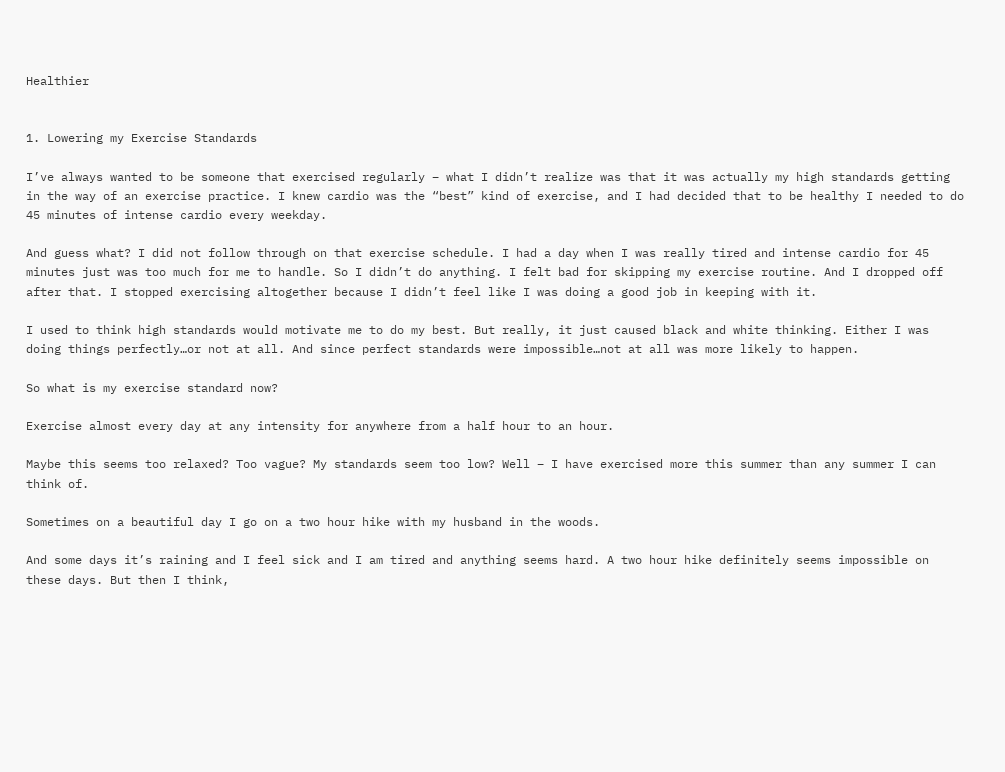Healthier


1. Lowering my Exercise Standards

I’ve always wanted to be someone that exercised regularly – what I didn’t realize was that it was actually my high standards getting in the way of an exercise practice. I knew cardio was the “best” kind of exercise, and I had decided that to be healthy I needed to do 45 minutes of intense cardio every weekday.

And guess what? I did not follow through on that exercise schedule. I had a day when I was really tired and intense cardio for 45 minutes just was too much for me to handle. So I didn’t do anything. I felt bad for skipping my exercise routine. And I dropped off after that. I stopped exercising altogether because I didn’t feel like I was doing a good job in keeping with it.

I used to think high standards would motivate me to do my best. But really, it just caused black and white thinking. Either I was doing things perfectly…or not at all. And since perfect standards were impossible…not at all was more likely to happen.

So what is my exercise standard now?

Exercise almost every day at any intensity for anywhere from a half hour to an hour.

Maybe this seems too relaxed? Too vague? My standards seem too low? Well – I have exercised more this summer than any summer I can think of.

Sometimes on a beautiful day I go on a two hour hike with my husband in the woods.

And some days it’s raining and I feel sick and I am tired and anything seems hard. A two hour hike definitely seems impossible on these days. But then I think,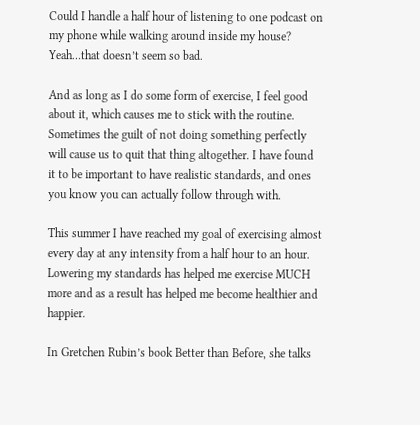Could I handle a half hour of listening to one podcast on my phone while walking around inside my house? Yeah…that doesn’t seem so bad.

And as long as I do some form of exercise, I feel good about it, which causes me to stick with the routine. Sometimes the guilt of not doing something perfectly will cause us to quit that thing altogether. I have found it to be important to have realistic standards, and ones you know you can actually follow through with.

This summer I have reached my goal of exercising almost every day at any intensity from a half hour to an hour. Lowering my standards has helped me exercise MUCH more and as a result has helped me become healthier and happier.

In Gretchen Rubin’s book Better than Before, she talks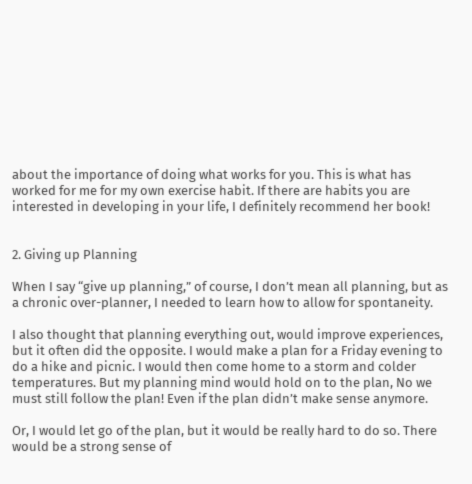about the importance of doing what works for you. This is what has worked for me for my own exercise habit. If there are habits you are interested in developing in your life, I definitely recommend her book!


2. Giving up Planning

When I say “give up planning,” of course, I don’t mean all planning, but as a chronic over-planner, I needed to learn how to allow for spontaneity.

I also thought that planning everything out, would improve experiences, but it often did the opposite. I would make a plan for a Friday evening to do a hike and picnic. I would then come home to a storm and colder temperatures. But my planning mind would hold on to the plan, No we must still follow the plan! Even if the plan didn’t make sense anymore.

Or, I would let go of the plan, but it would be really hard to do so. There would be a strong sense of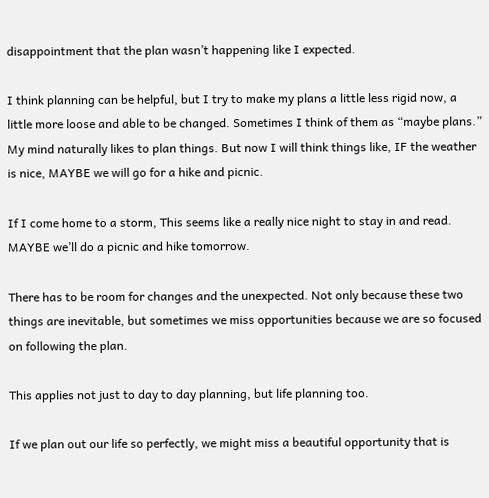disappointment that the plan wasn’t happening like I expected.

I think planning can be helpful, but I try to make my plans a little less rigid now, a little more loose and able to be changed. Sometimes I think of them as “maybe plans.” My mind naturally likes to plan things. But now I will think things like, IF the weather is nice, MAYBE we will go for a hike and picnic.

If I come home to a storm, This seems like a really nice night to stay in and read. MAYBE we’ll do a picnic and hike tomorrow.

There has to be room for changes and the unexpected. Not only because these two things are inevitable, but sometimes we miss opportunities because we are so focused on following the plan.

This applies not just to day to day planning, but life planning too.

If we plan out our life so perfectly, we might miss a beautiful opportunity that is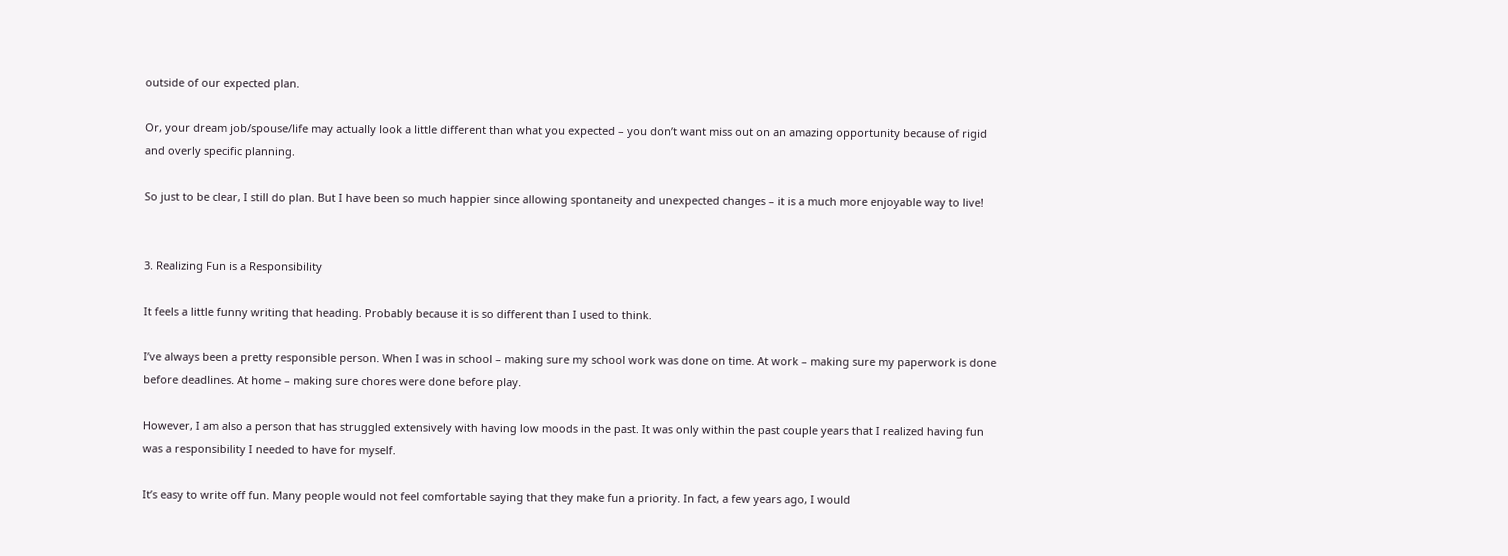outside of our expected plan.

Or, your dream job/spouse/life may actually look a little different than what you expected – you don’t want miss out on an amazing opportunity because of rigid and overly specific planning.

So just to be clear, I still do plan. But I have been so much happier since allowing spontaneity and unexpected changes – it is a much more enjoyable way to live!


3. Realizing Fun is a Responsibility

It feels a little funny writing that heading. Probably because it is so different than I used to think.

I’ve always been a pretty responsible person. When I was in school – making sure my school work was done on time. At work – making sure my paperwork is done before deadlines. At home – making sure chores were done before play.

However, I am also a person that has struggled extensively with having low moods in the past. It was only within the past couple years that I realized having fun was a responsibility I needed to have for myself.

It’s easy to write off fun. Many people would not feel comfortable saying that they make fun a priority. In fact, a few years ago, I would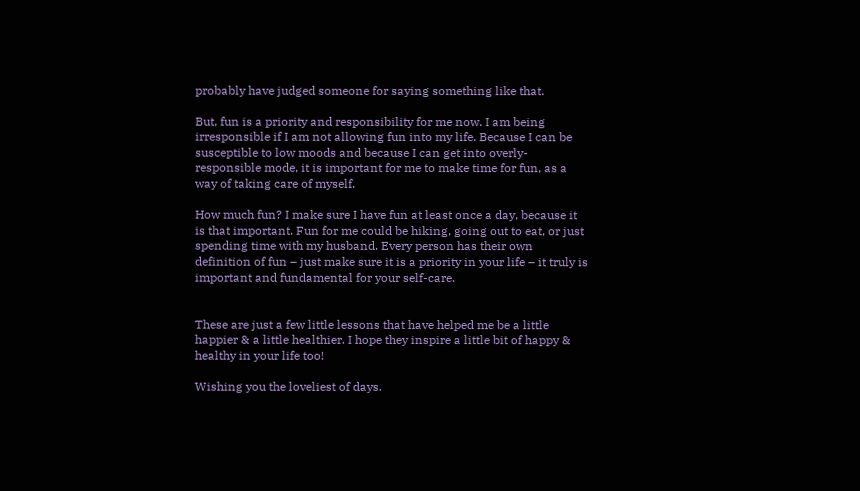probably have judged someone for saying something like that.

But, fun is a priority and responsibility for me now. I am being irresponsible if I am not allowing fun into my life. Because I can be susceptible to low moods and because I can get into overly-responsible mode, it is important for me to make time for fun, as a way of taking care of myself.

How much fun? I make sure I have fun at least once a day, because it is that important. Fun for me could be hiking, going out to eat, or just spending time with my husband. Every person has their own definition of fun – just make sure it is a priority in your life – it truly is important and fundamental for your self-care.


These are just a few little lessons that have helped me be a little happier & a little healthier. I hope they inspire a little bit of happy & healthy in your life too!

Wishing you the loveliest of days.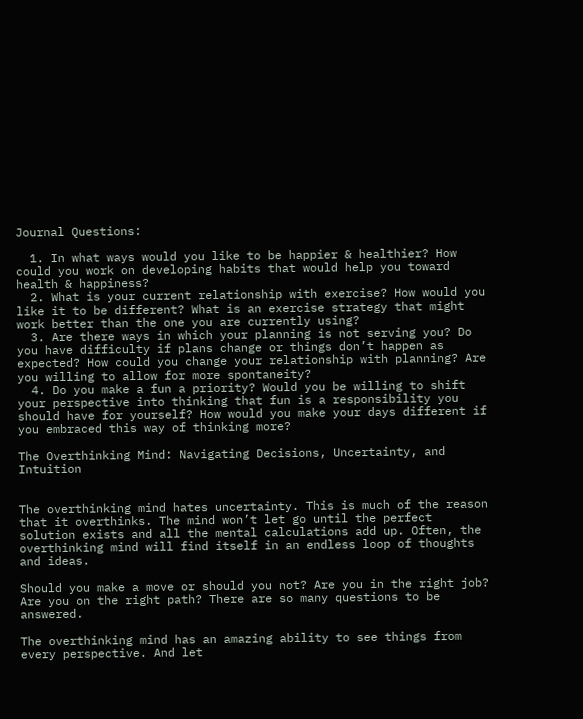Journal Questions:

  1. In what ways would you like to be happier & healthier? How could you work on developing habits that would help you toward health & happiness?
  2. What is your current relationship with exercise? How would you like it to be different? What is an exercise strategy that might work better than the one you are currently using?
  3. Are there ways in which your planning is not serving you? Do you have difficulty if plans change or things don’t happen as expected? How could you change your relationship with planning? Are you willing to allow for more spontaneity?
  4. Do you make a fun a priority? Would you be willing to shift your perspective into thinking that fun is a responsibility you should have for yourself? How would you make your days different if you embraced this way of thinking more?

The Overthinking Mind: Navigating Decisions, Uncertainty, and Intuition


The overthinking mind hates uncertainty. This is much of the reason that it overthinks. The mind won’t let go until the perfect solution exists and all the mental calculations add up. Often, the overthinking mind will find itself in an endless loop of thoughts and ideas.

Should you make a move or should you not? Are you in the right job? Are you on the right path? There are so many questions to be answered.

The overthinking mind has an amazing ability to see things from every perspective. And let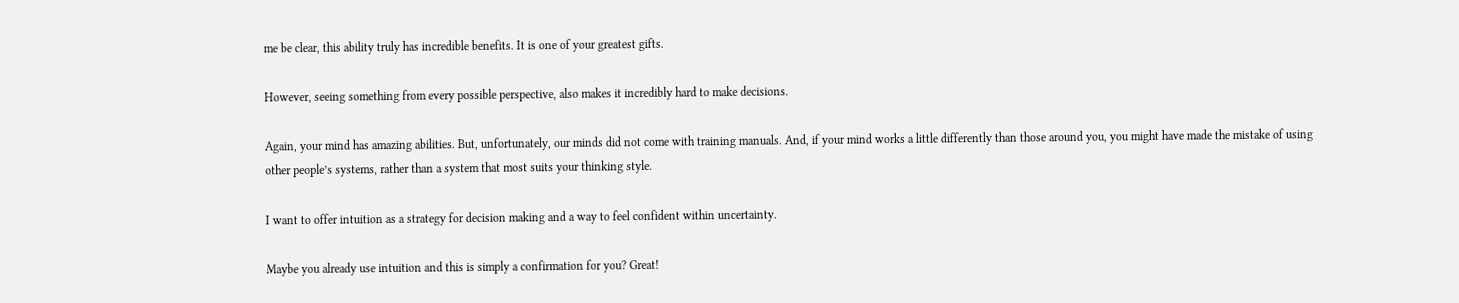me be clear, this ability truly has incredible benefits. It is one of your greatest gifts.

However, seeing something from every possible perspective, also makes it incredibly hard to make decisions.

Again, your mind has amazing abilities. But, unfortunately, our minds did not come with training manuals. And, if your mind works a little differently than those around you, you might have made the mistake of using other people’s systems, rather than a system that most suits your thinking style.

I want to offer intuition as a strategy for decision making and a way to feel confident within uncertainty.

Maybe you already use intuition and this is simply a confirmation for you? Great!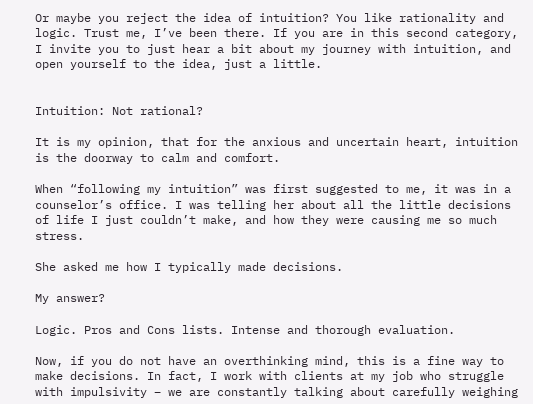Or maybe you reject the idea of intuition? You like rationality and logic. Trust me, I’ve been there. If you are in this second category, I invite you to just hear a bit about my journey with intuition, and open yourself to the idea, just a little.


Intuition: Not rational?

It is my opinion, that for the anxious and uncertain heart, intuition is the doorway to calm and comfort.

When “following my intuition” was first suggested to me, it was in a counselor’s office. I was telling her about all the little decisions of life I just couldn’t make, and how they were causing me so much stress.

She asked me how I typically made decisions.

My answer?

Logic. Pros and Cons lists. Intense and thorough evaluation.

Now, if you do not have an overthinking mind, this is a fine way to make decisions. In fact, I work with clients at my job who struggle with impulsivity – we are constantly talking about carefully weighing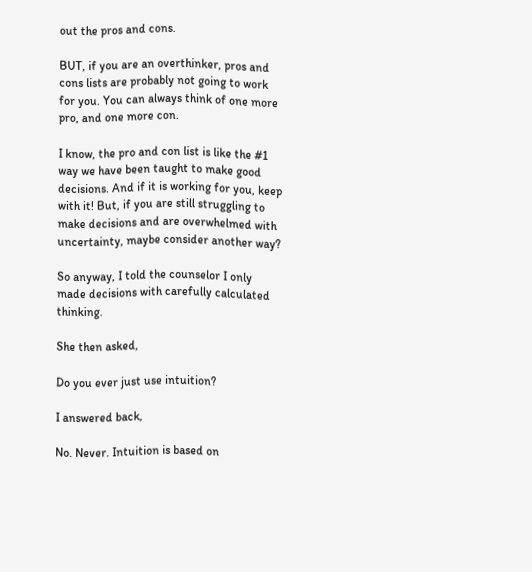out the pros and cons.

BUT, if you are an overthinker, pros and cons lists are probably not going to work for you. You can always think of one more pro, and one more con.

I know, the pro and con list is like the #1 way we have been taught to make good decisions. And if it is working for you, keep with it! But, if you are still struggling to make decisions and are overwhelmed with uncertainty, maybe consider another way?

So anyway, I told the counselor I only made decisions with carefully calculated thinking.

She then asked,

Do you ever just use intuition?

I answered back,

No. Never. Intuition is based on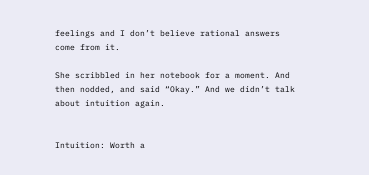feelings and I don’t believe rational answers come from it.

She scribbled in her notebook for a moment. And then nodded, and said “Okay.” And we didn’t talk about intuition again.


Intuition: Worth a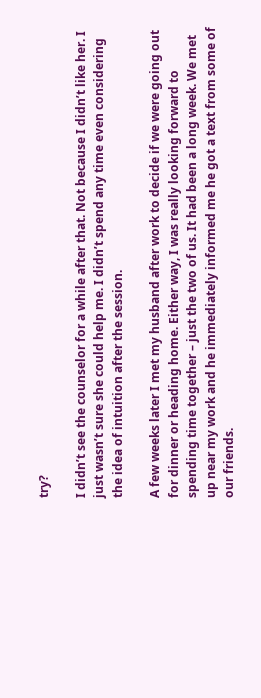try?

I didn’t see the counselor for a while after that. Not because I didn’t like her. I just wasn’t sure she could help me. I didn’t spend any time even considering the idea of intuition after the session.

A few weeks later I met my husband after work to decide if we were going out for dinner or heading home. Either way, I was really looking forward to spending time together – just the two of us. It had been a long week. We met up near my work and he immediately informed me he got a text from some of our friends.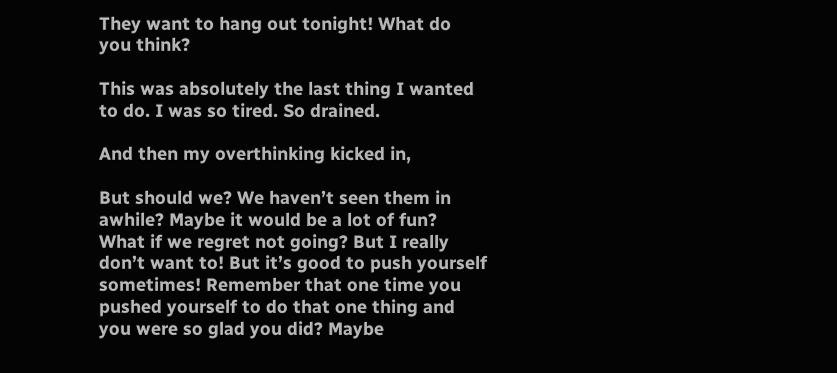They want to hang out tonight! What do you think?

This was absolutely the last thing I wanted to do. I was so tired. So drained.

And then my overthinking kicked in,

But should we? We haven’t seen them in awhile? Maybe it would be a lot of fun? What if we regret not going? But I really don’t want to! But it’s good to push yourself sometimes! Remember that one time you pushed yourself to do that one thing and you were so glad you did? Maybe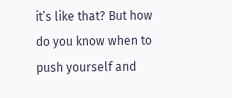it’s like that? But how do you know when to push yourself and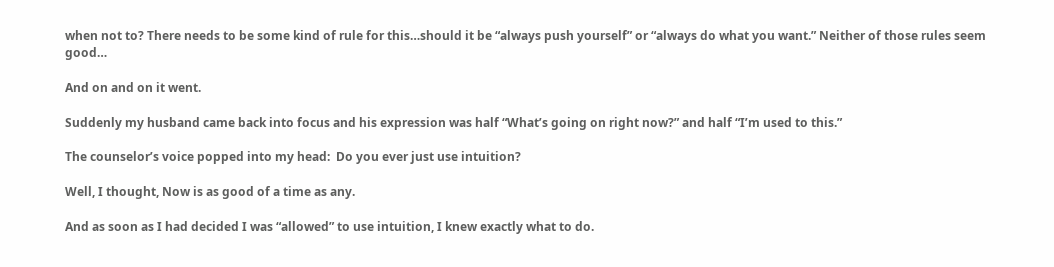when not to? There needs to be some kind of rule for this…should it be “always push yourself” or “always do what you want.” Neither of those rules seem good…

And on and on it went.

Suddenly my husband came back into focus and his expression was half “What’s going on right now?” and half “I’m used to this.”

The counselor’s voice popped into my head:  Do you ever just use intuition?

Well, I thought, Now is as good of a time as any.

And as soon as I had decided I was “allowed” to use intuition, I knew exactly what to do.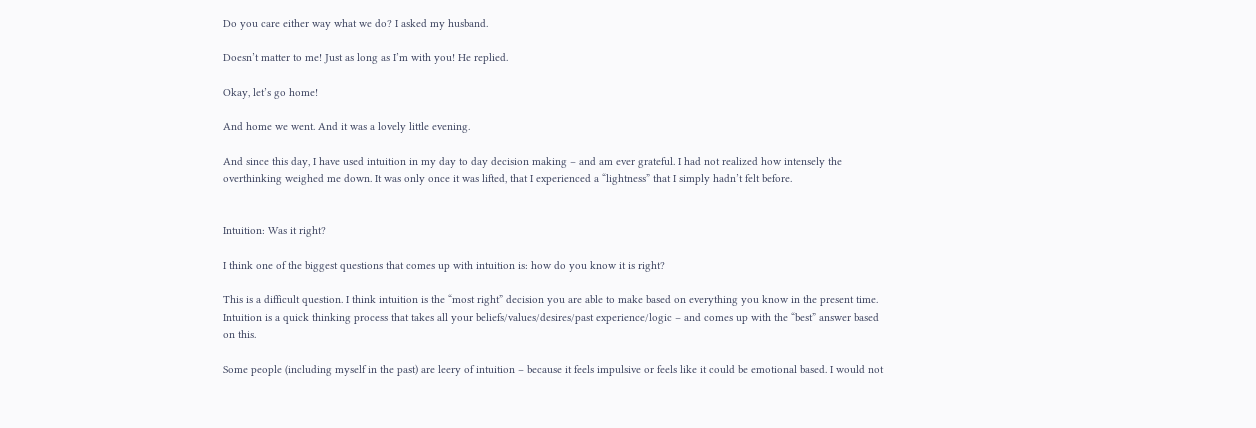Do you care either way what we do? I asked my husband.

Doesn’t matter to me! Just as long as I’m with you! He replied.

Okay, let’s go home!

And home we went. And it was a lovely little evening.

And since this day, I have used intuition in my day to day decision making – and am ever grateful. I had not realized how intensely the overthinking weighed me down. It was only once it was lifted, that I experienced a “lightness” that I simply hadn’t felt before.


Intuition: Was it right?

I think one of the biggest questions that comes up with intuition is: how do you know it is right?

This is a difficult question. I think intuition is the “most right” decision you are able to make based on everything you know in the present time. Intuition is a quick thinking process that takes all your beliefs/values/desires/past experience/logic – and comes up with the “best” answer based on this.

Some people (including myself in the past) are leery of intuition – because it feels impulsive or feels like it could be emotional based. I would not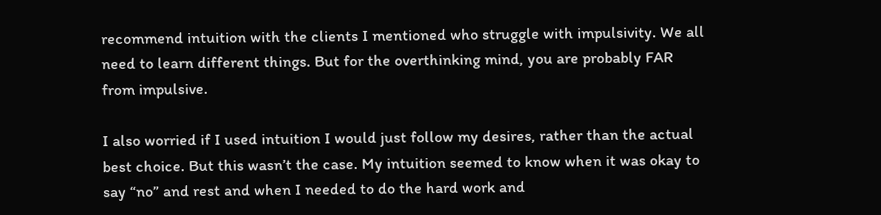recommend intuition with the clients I mentioned who struggle with impulsivity. We all need to learn different things. But for the overthinking mind, you are probably FAR from impulsive.

I also worried if I used intuition I would just follow my desires, rather than the actual best choice. But this wasn’t the case. My intuition seemed to know when it was okay to say “no” and rest and when I needed to do the hard work and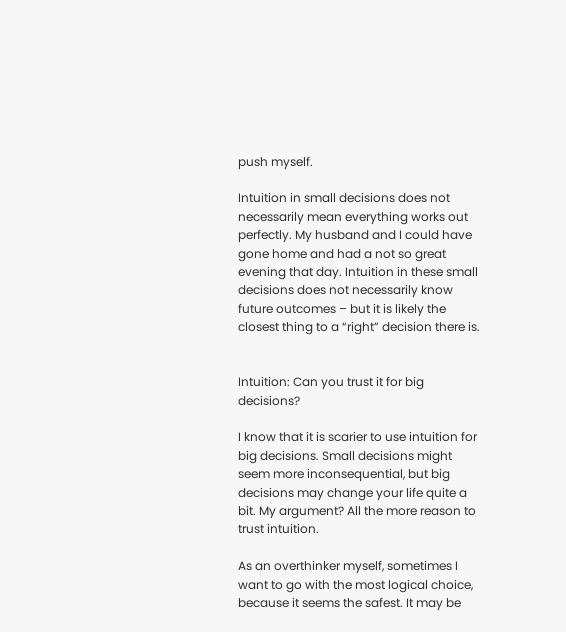push myself.

Intuition in small decisions does not necessarily mean everything works out perfectly. My husband and I could have gone home and had a not so great evening that day. Intuition in these small decisions does not necessarily know future outcomes – but it is likely the closest thing to a “right” decision there is.


Intuition: Can you trust it for big decisions?

I know that it is scarier to use intuition for big decisions. Small decisions might seem more inconsequential, but big decisions may change your life quite a bit. My argument? All the more reason to trust intuition.

As an overthinker myself, sometimes I want to go with the most logical choice, because it seems the safest. It may be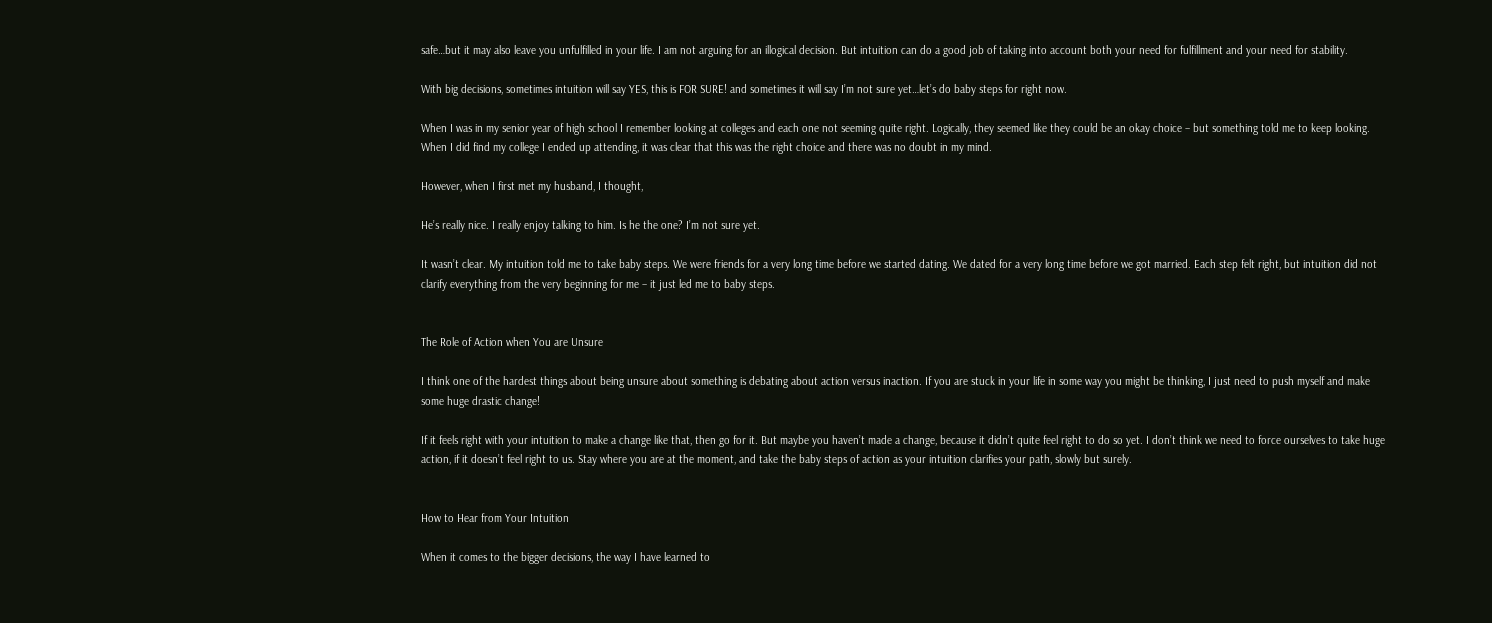safe…but it may also leave you unfulfilled in your life. I am not arguing for an illogical decision. But intuition can do a good job of taking into account both your need for fulfillment and your need for stability.

With big decisions, sometimes intuition will say YES, this is FOR SURE! and sometimes it will say I’m not sure yet…let’s do baby steps for right now.

When I was in my senior year of high school I remember looking at colleges and each one not seeming quite right. Logically, they seemed like they could be an okay choice – but something told me to keep looking. When I did find my college I ended up attending, it was clear that this was the right choice and there was no doubt in my mind.

However, when I first met my husband, I thought,

He’s really nice. I really enjoy talking to him. Is he the one? I’m not sure yet.

It wasn’t clear. My intuition told me to take baby steps. We were friends for a very long time before we started dating. We dated for a very long time before we got married. Each step felt right, but intuition did not clarify everything from the very beginning for me – it just led me to baby steps.


The Role of Action when You are Unsure

I think one of the hardest things about being unsure about something is debating about action versus inaction. If you are stuck in your life in some way you might be thinking, I just need to push myself and make some huge drastic change!

If it feels right with your intuition to make a change like that, then go for it. But maybe you haven’t made a change, because it didn’t quite feel right to do so yet. I don’t think we need to force ourselves to take huge action, if it doesn’t feel right to us. Stay where you are at the moment, and take the baby steps of action as your intuition clarifies your path, slowly but surely.


How to Hear from Your Intuition

When it comes to the bigger decisions, the way I have learned to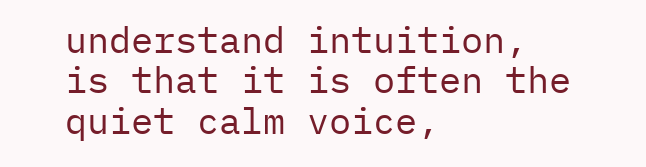understand intuition, is that it is often the quiet calm voice,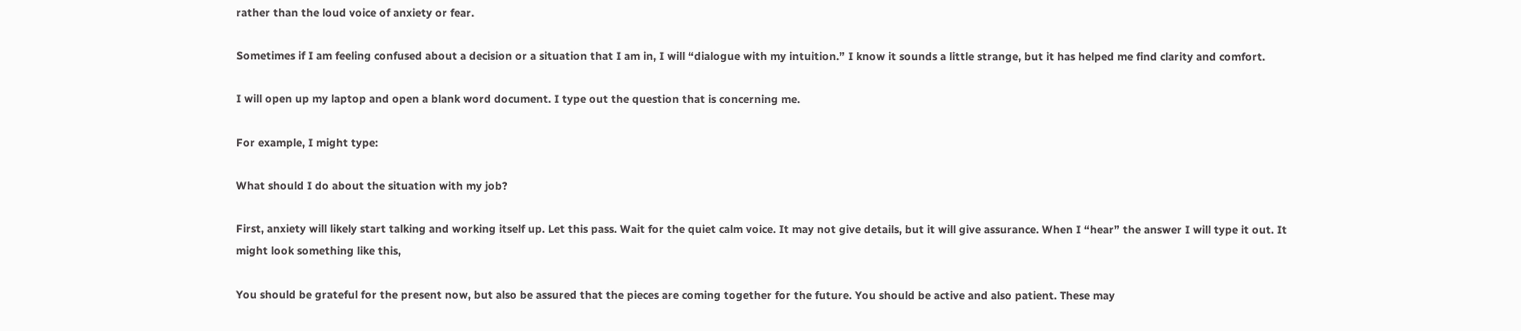rather than the loud voice of anxiety or fear.

Sometimes if I am feeling confused about a decision or a situation that I am in, I will “dialogue with my intuition.” I know it sounds a little strange, but it has helped me find clarity and comfort.

I will open up my laptop and open a blank word document. I type out the question that is concerning me.

For example, I might type:

What should I do about the situation with my job?

First, anxiety will likely start talking and working itself up. Let this pass. Wait for the quiet calm voice. It may not give details, but it will give assurance. When I “hear” the answer I will type it out. It might look something like this,

You should be grateful for the present now, but also be assured that the pieces are coming together for the future. You should be active and also patient. These may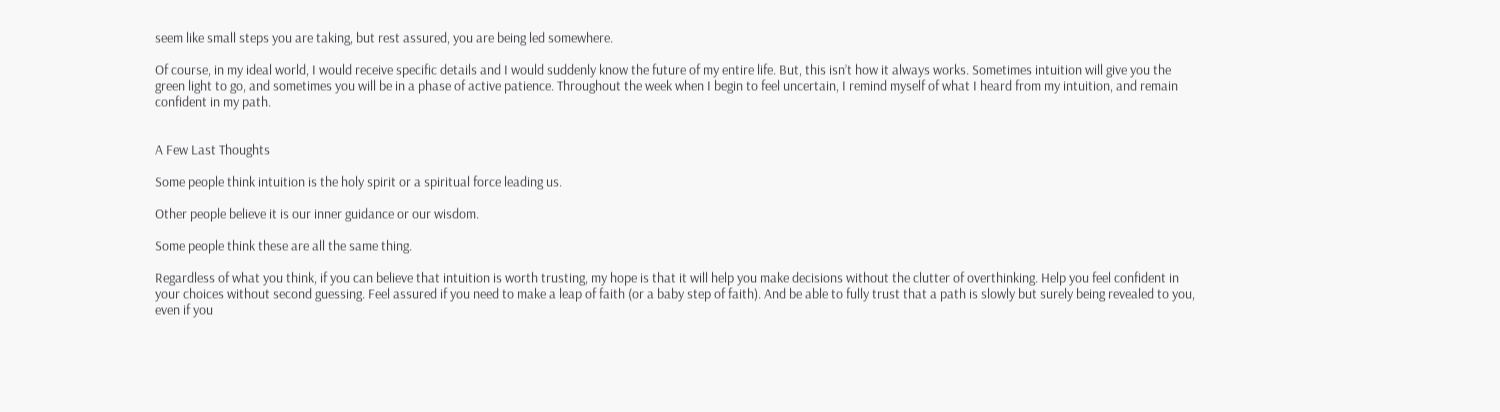seem like small steps you are taking, but rest assured, you are being led somewhere.

Of course, in my ideal world, I would receive specific details and I would suddenly know the future of my entire life. But, this isn’t how it always works. Sometimes intuition will give you the green light to go, and sometimes you will be in a phase of active patience. Throughout the week when I begin to feel uncertain, I remind myself of what I heard from my intuition, and remain confident in my path.


A Few Last Thoughts

Some people think intuition is the holy spirit or a spiritual force leading us.

Other people believe it is our inner guidance or our wisdom.

Some people think these are all the same thing.

Regardless of what you think, if you can believe that intuition is worth trusting, my hope is that it will help you make decisions without the clutter of overthinking. Help you feel confident in your choices without second guessing. Feel assured if you need to make a leap of faith (or a baby step of faith). And be able to fully trust that a path is slowly but surely being revealed to you, even if you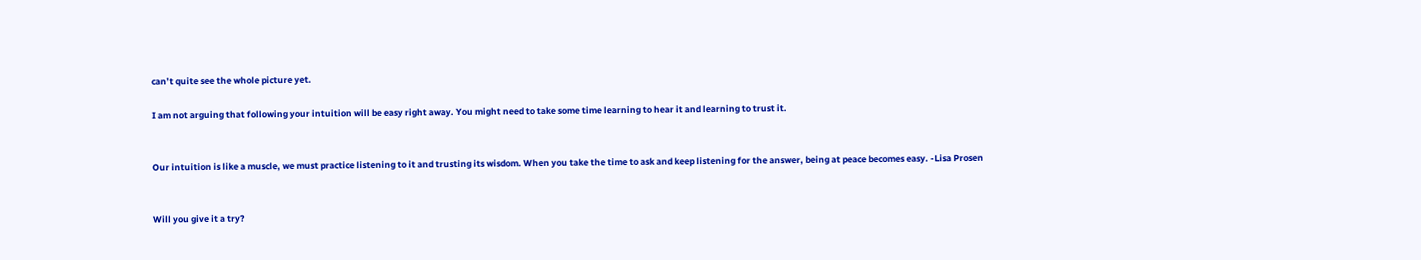can’t quite see the whole picture yet.

I am not arguing that following your intuition will be easy right away. You might need to take some time learning to hear it and learning to trust it.


Our intuition is like a muscle, we must practice listening to it and trusting its wisdom. When you take the time to ask and keep listening for the answer, being at peace becomes easy. -Lisa Prosen


Will you give it a try?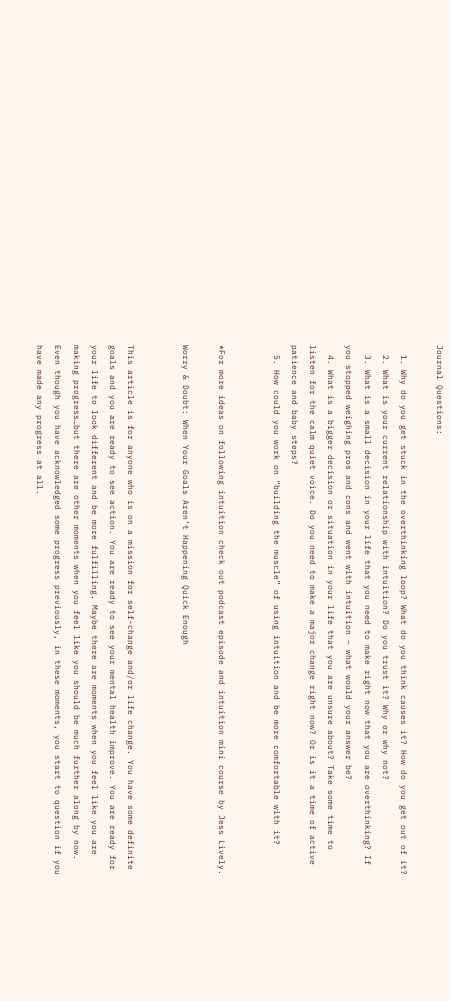Journal Questions:

  1. Why do you get stuck in the overthinking loop? What do you think causes it? How do you get out of it?
  2. What is your current relationship with intuition? Do you trust it? Why or why not?
  3. What is a small decision in your life that you need to make right now that you are overthinking? If you stopped weighing pros and cons and went with intuition – what would your answer be?
  4. What is a bigger decision or situation in your life that you are unsure about? Take some time to listen for the calm quiet voice. Do you need to make a major change right now? Or is it a time of active patience and baby steps?
  5. How could you work on “building the muscle” of using intuition and be more comfortable with it?


*For more ideas on following intuition check out podcast episode and intuition mini course by Jess Lively.

Worry & Doubt: When Your Goals Aren’t Happening Quick Enough


This article is for anyone who is on a mission for self-change and/or life change. You have some definite goals and you are ready to see action. You are ready to see your mental health improve. You are ready for your life to look different and be more fulfilling. Maybe there are moments when you feel like you are making progress…but there are other moments when you feel like you should be much further along by now. Even though you have acknowledged some progress previously, in these moments, you start to question if you have made any progress at all.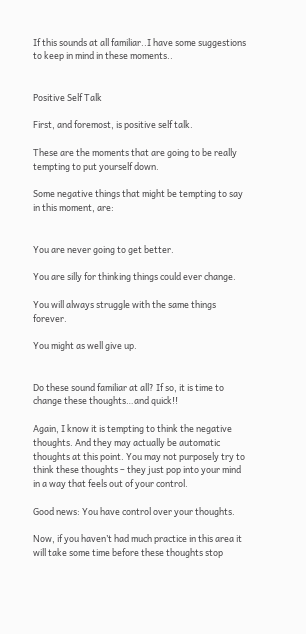If this sounds at all familiar..I have some suggestions to keep in mind in these moments..


Positive Self Talk

First, and foremost, is positive self talk.

These are the moments that are going to be really tempting to put yourself down.

Some negative things that might be tempting to say in this moment, are:


You are never going to get better.

You are silly for thinking things could ever change.

You will always struggle with the same things forever.

You might as well give up.


Do these sound familiar at all? If so, it is time to change these thoughts…and quick!!

Again, I know it is tempting to think the negative thoughts. And they may actually be automatic thoughts at this point. You may not purposely try to think these thoughts – they just pop into your mind in a way that feels out of your control.

Good news: You have control over your thoughts.

Now, if you haven’t had much practice in this area it will take some time before these thoughts stop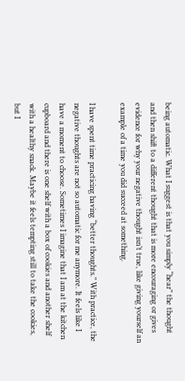being automatic. What I suggest is that you simply “hear” the thought and then shift to a different thought that is more encouraging or gives evidence for why your negative thought isn’t true, like giving yourself an example of a time you did succeed at something.

I have spent time practicing having “better thoughts.” With practice, the negative thoughts are not so automatic for me anymore. It feels like I have a moment to choose. Sometimes I imagine that I am at the kitchen cupboard and there is one shelf with a box of cookies and another shelf with a healthy snack. Maybe it feels tempting still to take the cookies, but I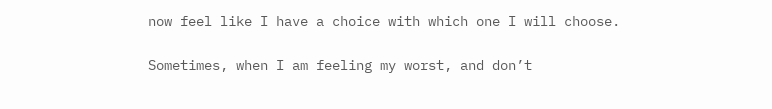now feel like I have a choice with which one I will choose.

Sometimes, when I am feeling my worst, and don’t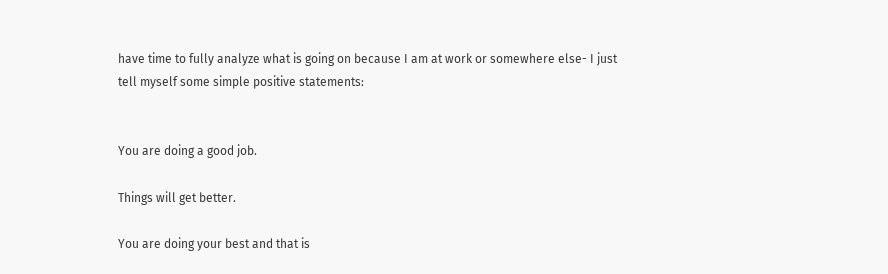have time to fully analyze what is going on because I am at work or somewhere else- I just tell myself some simple positive statements:


You are doing a good job.

Things will get better.

You are doing your best and that is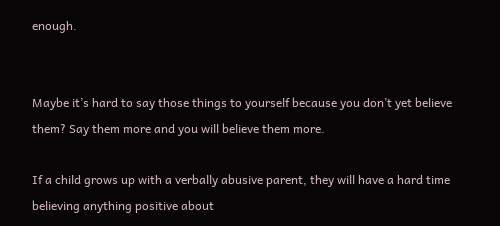enough.


Maybe it’s hard to say those things to yourself because you don’t yet believe them? Say them more and you will believe them more.

If a child grows up with a verbally abusive parent, they will have a hard time believing anything positive about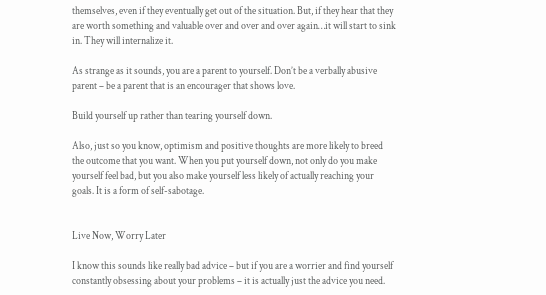themselves, even if they eventually get out of the situation. But, if they hear that they are worth something and valuable over and over and over again…it will start to sink in. They will internalize it.

As strange as it sounds, you are a parent to yourself. Don’t be a verbally abusive parent – be a parent that is an encourager that shows love.

Build yourself up rather than tearing yourself down.

Also, just so you know, optimism and positive thoughts are more likely to breed the outcome that you want. When you put yourself down, not only do you make yourself feel bad, but you also make yourself less likely of actually reaching your goals. It is a form of self-sabotage.


Live Now, Worry Later

I know this sounds like really bad advice – but if you are a worrier and find yourself constantly obsessing about your problems – it is actually just the advice you need.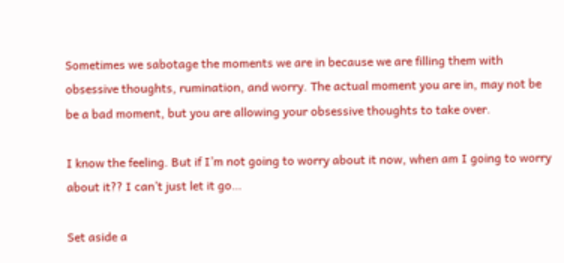Sometimes we sabotage the moments we are in because we are filling them with obsessive thoughts, rumination, and worry. The actual moment you are in, may not be be a bad moment, but you are allowing your obsessive thoughts to take over.

I know the feeling. But if I’m not going to worry about it now, when am I going to worry about it?? I can’t just let it go…

Set aside a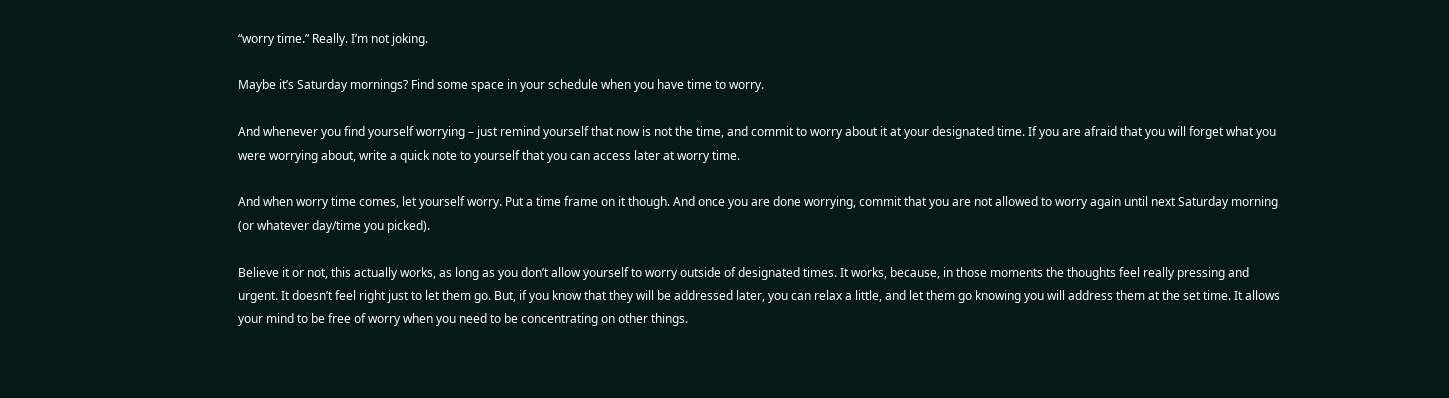“worry time.” Really. I’m not joking.

Maybe it’s Saturday mornings? Find some space in your schedule when you have time to worry.

And whenever you find yourself worrying – just remind yourself that now is not the time, and commit to worry about it at your designated time. If you are afraid that you will forget what you were worrying about, write a quick note to yourself that you can access later at worry time.

And when worry time comes, let yourself worry. Put a time frame on it though. And once you are done worrying, commit that you are not allowed to worry again until next Saturday morning (or whatever day/time you picked).

Believe it or not, this actually works, as long as you don’t allow yourself to worry outside of designated times. It works, because, in those moments the thoughts feel really pressing and urgent. It doesn’t feel right just to let them go. But, if you know that they will be addressed later, you can relax a little, and let them go knowing you will address them at the set time. It allows your mind to be free of worry when you need to be concentrating on other things.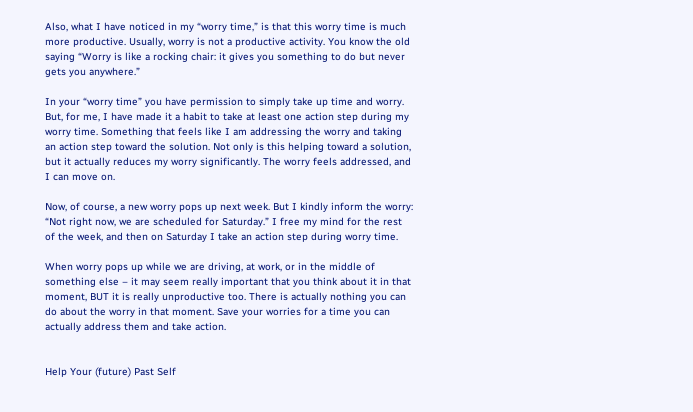Also, what I have noticed in my “worry time,” is that this worry time is much more productive. Usually, worry is not a productive activity. You know the old saying “Worry is like a rocking chair: it gives you something to do but never gets you anywhere.”

In your “worry time” you have permission to simply take up time and worry. But, for me, I have made it a habit to take at least one action step during my worry time. Something that feels like I am addressing the worry and taking an action step toward the solution. Not only is this helping toward a solution, but it actually reduces my worry significantly. The worry feels addressed, and I can move on.

Now, of course, a new worry pops up next week. But I kindly inform the worry: “Not right now, we are scheduled for Saturday.” I free my mind for the rest of the week, and then on Saturday I take an action step during worry time.

When worry pops up while we are driving, at work, or in the middle of something else – it may seem really important that you think about it in that moment, BUT it is really unproductive too. There is actually nothing you can do about the worry in that moment. Save your worries for a time you can actually address them and take action.


Help Your (future) Past Self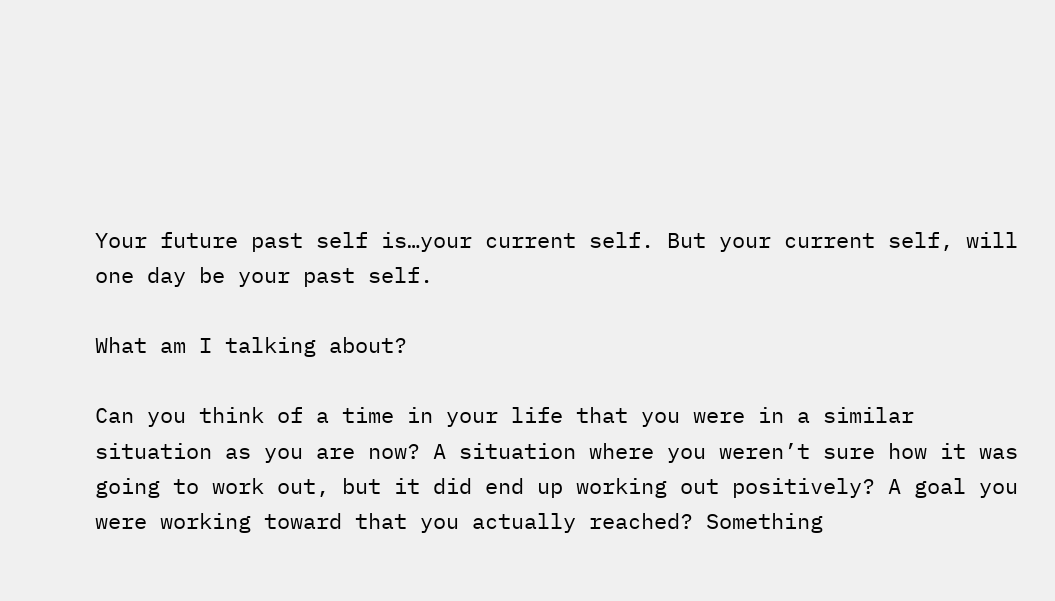Your future past self is…your current self. But your current self, will one day be your past self.

What am I talking about?

Can you think of a time in your life that you were in a similar situation as you are now? A situation where you weren’t sure how it was going to work out, but it did end up working out positively? A goal you were working toward that you actually reached? Something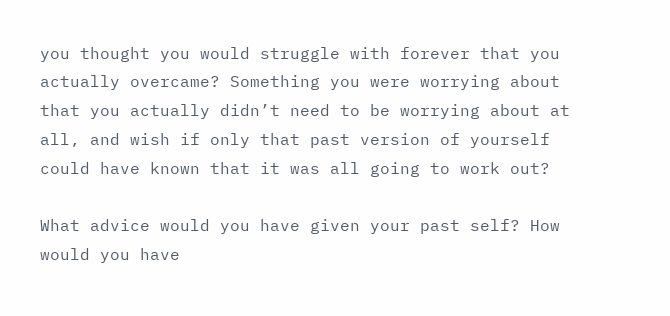you thought you would struggle with forever that you actually overcame? Something you were worrying about that you actually didn’t need to be worrying about at all, and wish if only that past version of yourself could have known that it was all going to work out?

What advice would you have given your past self? How would you have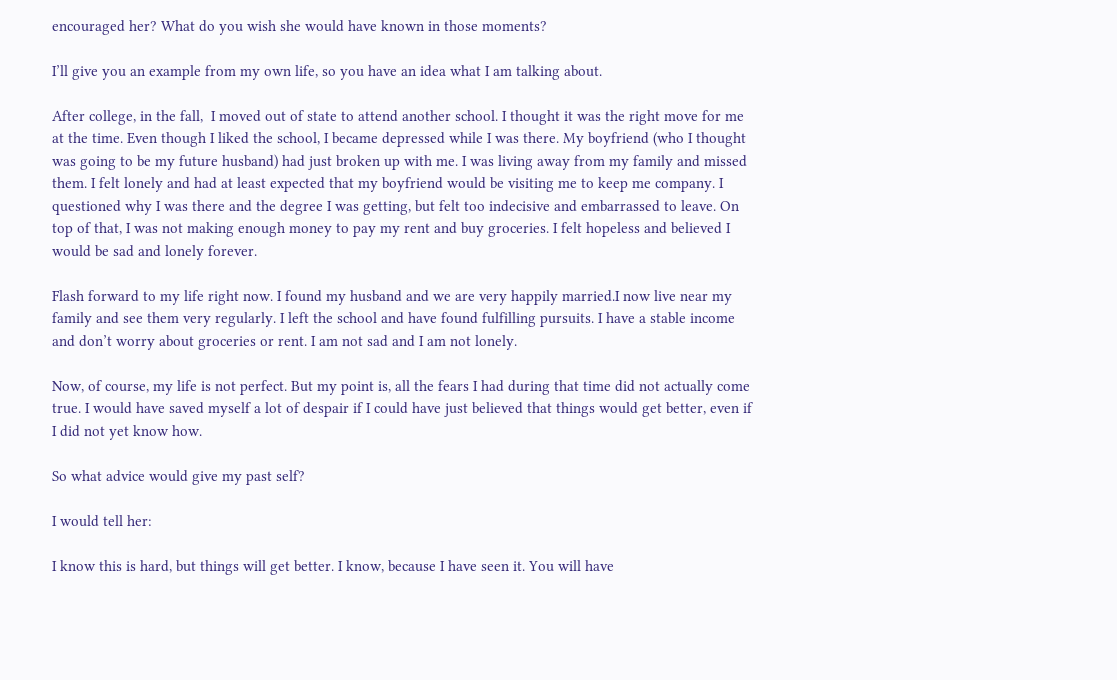encouraged her? What do you wish she would have known in those moments?

I’ll give you an example from my own life, so you have an idea what I am talking about.

After college, in the fall,  I moved out of state to attend another school. I thought it was the right move for me at the time. Even though I liked the school, I became depressed while I was there. My boyfriend (who I thought was going to be my future husband) had just broken up with me. I was living away from my family and missed them. I felt lonely and had at least expected that my boyfriend would be visiting me to keep me company. I questioned why I was there and the degree I was getting, but felt too indecisive and embarrassed to leave. On top of that, I was not making enough money to pay my rent and buy groceries. I felt hopeless and believed I would be sad and lonely forever.

Flash forward to my life right now. I found my husband and we are very happily married.I now live near my family and see them very regularly. I left the school and have found fulfilling pursuits. I have a stable income and don’t worry about groceries or rent. I am not sad and I am not lonely.

Now, of course, my life is not perfect. But my point is, all the fears I had during that time did not actually come true. I would have saved myself a lot of despair if I could have just believed that things would get better, even if I did not yet know how.

So what advice would give my past self?

I would tell her:

I know this is hard, but things will get better. I know, because I have seen it. You will have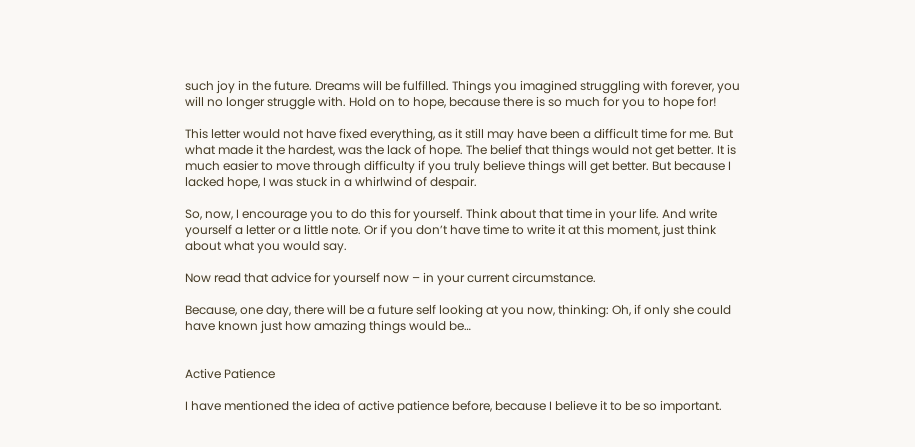such joy in the future. Dreams will be fulfilled. Things you imagined struggling with forever, you will no longer struggle with. Hold on to hope, because there is so much for you to hope for!

This letter would not have fixed everything, as it still may have been a difficult time for me. But what made it the hardest, was the lack of hope. The belief that things would not get better. It is much easier to move through difficulty if you truly believe things will get better. But because I lacked hope, I was stuck in a whirlwind of despair.

So, now, I encourage you to do this for yourself. Think about that time in your life. And write yourself a letter or a little note. Or if you don’t have time to write it at this moment, just think about what you would say.

Now read that advice for yourself now – in your current circumstance.

Because, one day, there will be a future self looking at you now, thinking: Oh, if only she could have known just how amazing things would be…


Active Patience

I have mentioned the idea of active patience before, because I believe it to be so important.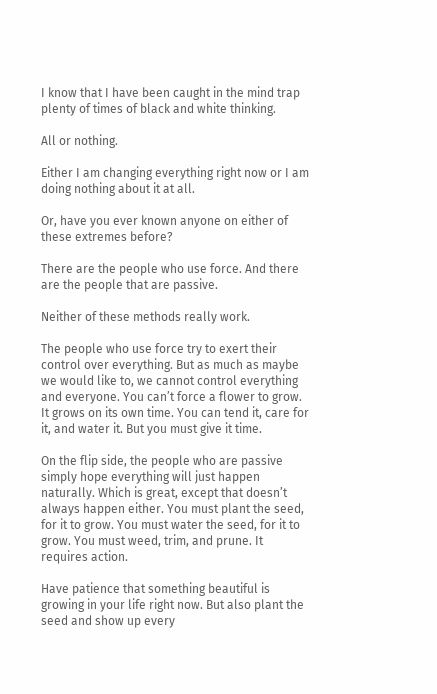I know that I have been caught in the mind trap plenty of times of black and white thinking.

All or nothing.

Either I am changing everything right now or I am doing nothing about it at all.

Or, have you ever known anyone on either of these extremes before?

There are the people who use force. And there are the people that are passive.

Neither of these methods really work.

The people who use force try to exert their control over everything. But as much as maybe we would like to, we cannot control everything and everyone. You can’t force a flower to grow. It grows on its own time. You can tend it, care for it, and water it. But you must give it time.

On the flip side, the people who are passive simply hope everything will just happen naturally. Which is great, except that doesn’t always happen either. You must plant the seed, for it to grow. You must water the seed, for it to grow. You must weed, trim, and prune. It requires action.

Have patience that something beautiful is growing in your life right now. But also plant the seed and show up every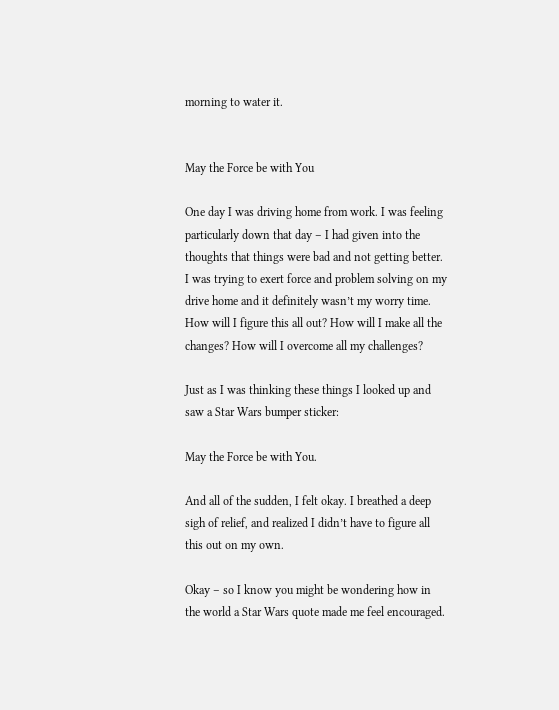morning to water it.


May the Force be with You

One day I was driving home from work. I was feeling particularly down that day – I had given into the thoughts that things were bad and not getting better. I was trying to exert force and problem solving on my drive home and it definitely wasn’t my worry time. How will I figure this all out? How will I make all the changes? How will I overcome all my challenges?

Just as I was thinking these things I looked up and saw a Star Wars bumper sticker:

May the Force be with You.

And all of the sudden, I felt okay. I breathed a deep sigh of relief, and realized I didn’t have to figure all this out on my own.

Okay – so I know you might be wondering how in the world a Star Wars quote made me feel encouraged.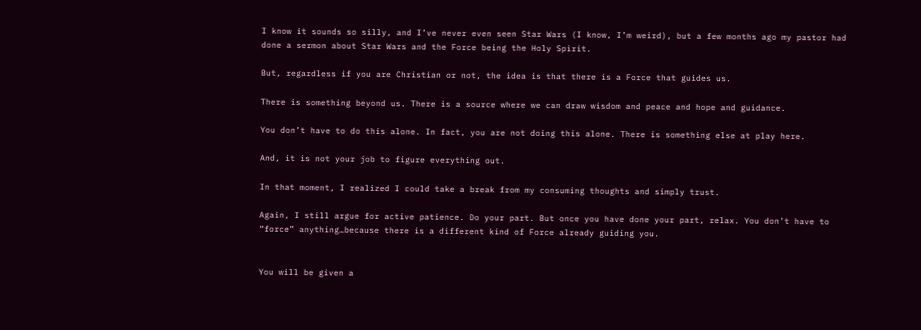I know it sounds so silly, and I’ve never even seen Star Wars (I know, I’m weird), but a few months ago my pastor had done a sermon about Star Wars and the Force being the Holy Spirit.

But, regardless if you are Christian or not, the idea is that there is a Force that guides us.

There is something beyond us. There is a source where we can draw wisdom and peace and hope and guidance.

You don’t have to do this alone. In fact, you are not doing this alone. There is something else at play here.

And, it is not your job to figure everything out.

In that moment, I realized I could take a break from my consuming thoughts and simply trust.

Again, I still argue for active patience. Do your part. But once you have done your part, relax. You don’t have to “force” anything…because there is a different kind of Force already guiding you.


You will be given a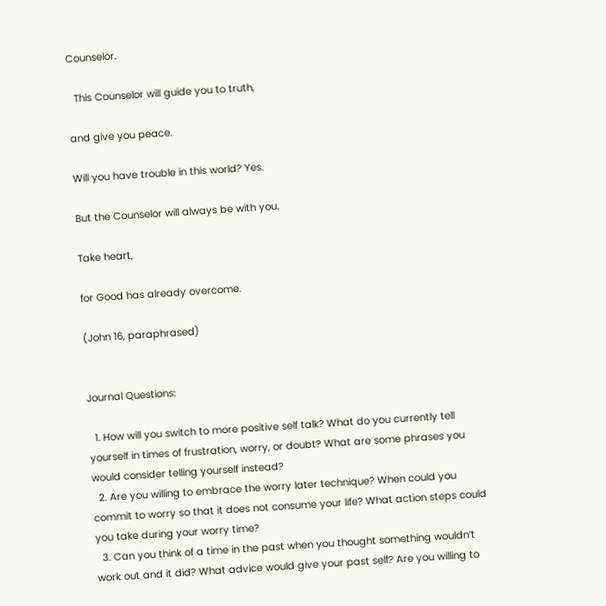Counselor.

  This Counselor will guide you to truth,

and give you peace.

Will you have trouble in this world? Yes.

But the Counselor will always be with you.

Take heart,

for Good has already overcome.

(John 16, paraphrased)


Journal Questions:

  1. How will you switch to more positive self talk? What do you currently tell yourself in times of frustration, worry, or doubt? What are some phrases you would consider telling yourself instead?
  2. Are you willing to embrace the worry later technique? When could you commit to worry so that it does not consume your life? What action steps could you take during your worry time?
  3. Can you think of a time in the past when you thought something wouldn’t work out and it did? What advice would give your past self? Are you willing to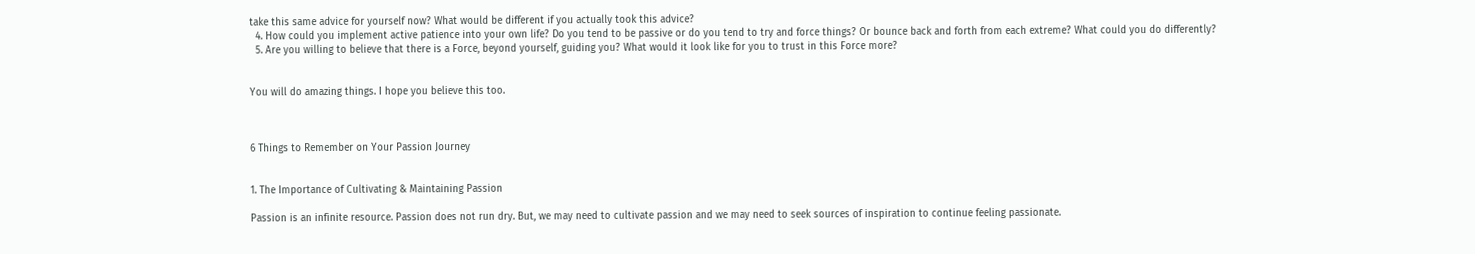take this same advice for yourself now? What would be different if you actually took this advice?
  4. How could you implement active patience into your own life? Do you tend to be passive or do you tend to try and force things? Or bounce back and forth from each extreme? What could you do differently?
  5. Are you willing to believe that there is a Force, beyond yourself, guiding you? What would it look like for you to trust in this Force more?


You will do amazing things. I hope you believe this too.



6 Things to Remember on Your Passion Journey


1. The Importance of Cultivating & Maintaining Passion

Passion is an infinite resource. Passion does not run dry. But, we may need to cultivate passion and we may need to seek sources of inspiration to continue feeling passionate.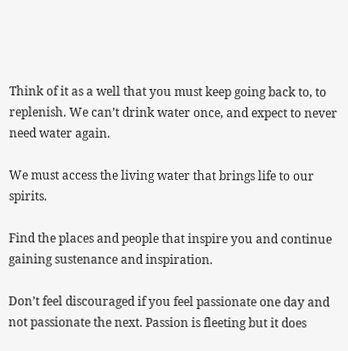Think of it as a well that you must keep going back to, to replenish. We can’t drink water once, and expect to never need water again.

We must access the living water that brings life to our spirits.

Find the places and people that inspire you and continue gaining sustenance and inspiration.

Don’t feel discouraged if you feel passionate one day and not passionate the next. Passion is fleeting but it does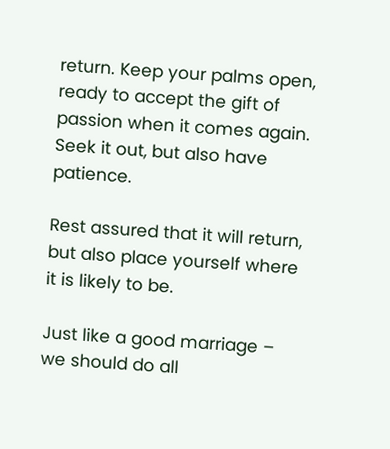return. Keep your palms open, ready to accept the gift of passion when it comes again. Seek it out, but also have patience.

Rest assured that it will return, but also place yourself where it is likely to be.

Just like a good marriage – we should do all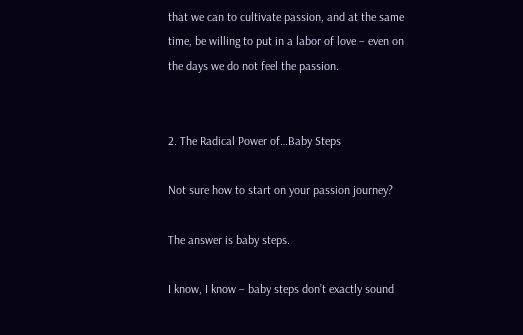that we can to cultivate passion, and at the same time, be willing to put in a labor of love – even on the days we do not feel the passion.


2. The Radical Power of…Baby Steps

Not sure how to start on your passion journey?

The answer is baby steps.

I know, I know – baby steps don’t exactly sound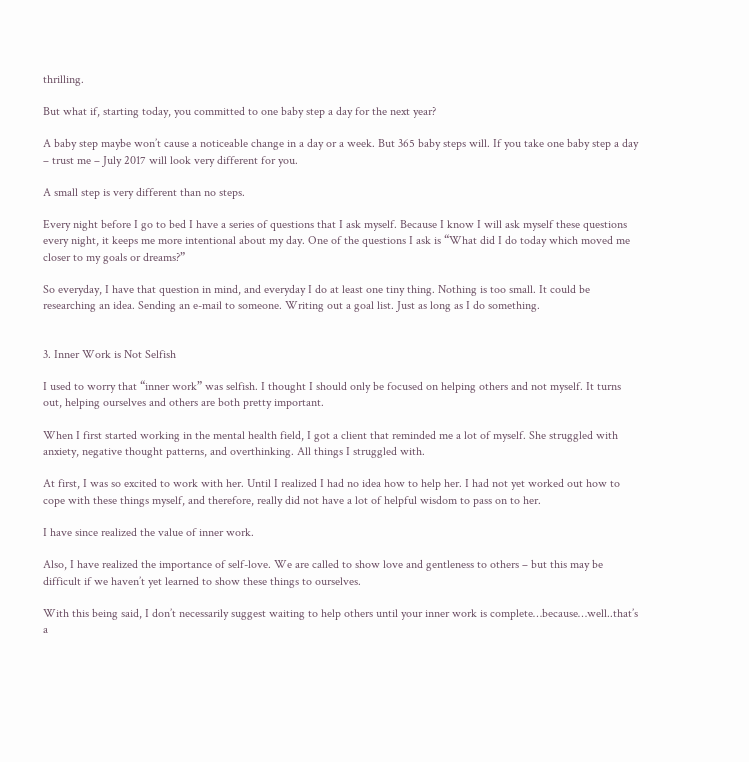thrilling.

But what if, starting today, you committed to one baby step a day for the next year?

A baby step maybe won’t cause a noticeable change in a day or a week. But 365 baby steps will. If you take one baby step a day – trust me – July 2017 will look very different for you.

A small step is very different than no steps.

Every night before I go to bed I have a series of questions that I ask myself. Because I know I will ask myself these questions every night, it keeps me more intentional about my day. One of the questions I ask is “What did I do today which moved me closer to my goals or dreams?”

So everyday, I have that question in mind, and everyday I do at least one tiny thing. Nothing is too small. It could be researching an idea. Sending an e-mail to someone. Writing out a goal list. Just as long as I do something.


3. Inner Work is Not Selfish

I used to worry that “inner work” was selfish. I thought I should only be focused on helping others and not myself. It turns out, helping ourselves and others are both pretty important.

When I first started working in the mental health field, I got a client that reminded me a lot of myself. She struggled with anxiety, negative thought patterns, and overthinking. All things I struggled with.

At first, I was so excited to work with her. Until I realized I had no idea how to help her. I had not yet worked out how to cope with these things myself, and therefore, really did not have a lot of helpful wisdom to pass on to her.

I have since realized the value of inner work.

Also, I have realized the importance of self-love. We are called to show love and gentleness to others – but this may be difficult if we haven’t yet learned to show these things to ourselves.

With this being said, I don’t necessarily suggest waiting to help others until your inner work is complete…because…well..that’s a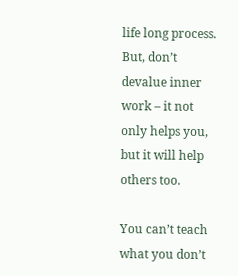life long process. But, don’t devalue inner work – it not only helps you, but it will help others too.

You can’t teach what you don’t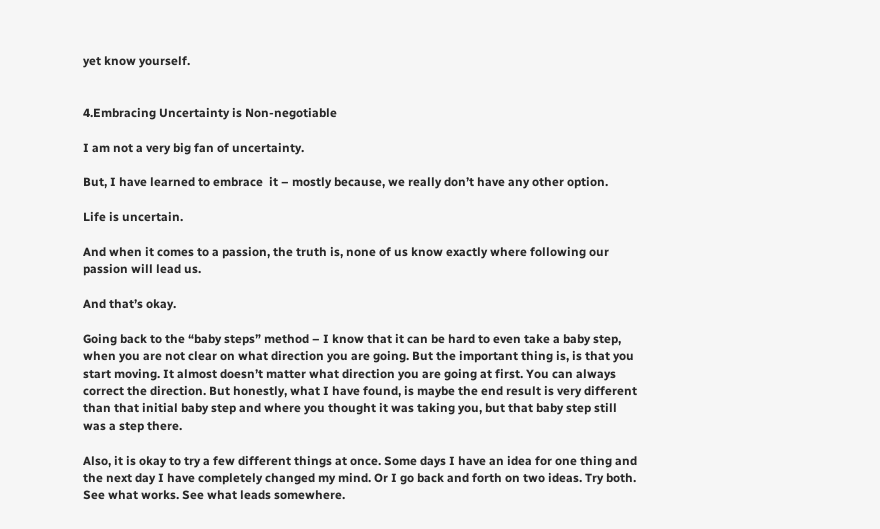yet know yourself.


4.Embracing Uncertainty is Non-negotiable

I am not a very big fan of uncertainty.

But, I have learned to embrace  it – mostly because, we really don’t have any other option.

Life is uncertain.

And when it comes to a passion, the truth is, none of us know exactly where following our passion will lead us.

And that’s okay.

Going back to the “baby steps” method – I know that it can be hard to even take a baby step, when you are not clear on what direction you are going. But the important thing is, is that you start moving. It almost doesn’t matter what direction you are going at first. You can always correct the direction. But honestly, what I have found, is maybe the end result is very different than that initial baby step and where you thought it was taking you, but that baby step still was a step there.

Also, it is okay to try a few different things at once. Some days I have an idea for one thing and the next day I have completely changed my mind. Or I go back and forth on two ideas. Try both. See what works. See what leads somewhere.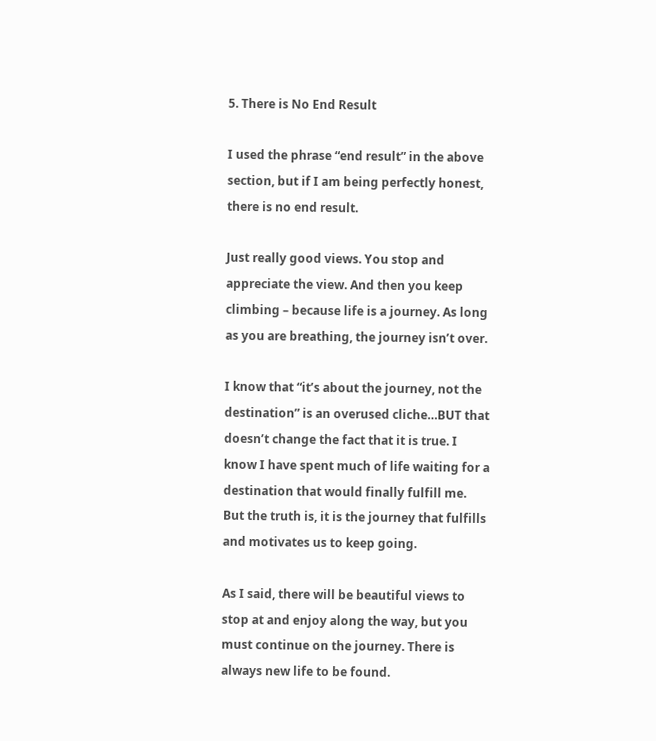5. There is No End Result

I used the phrase “end result” in the above section, but if I am being perfectly honest, there is no end result.

Just really good views. You stop and appreciate the view. And then you keep climbing – because life is a journey. As long as you are breathing, the journey isn’t over.

I know that “it’s about the journey, not the destination” is an overused cliche…BUT that doesn’t change the fact that it is true. I know I have spent much of life waiting for a destination that would finally fulfill me. But the truth is, it is the journey that fulfills and motivates us to keep going.

As I said, there will be beautiful views to stop at and enjoy along the way, but you must continue on the journey. There is always new life to be found.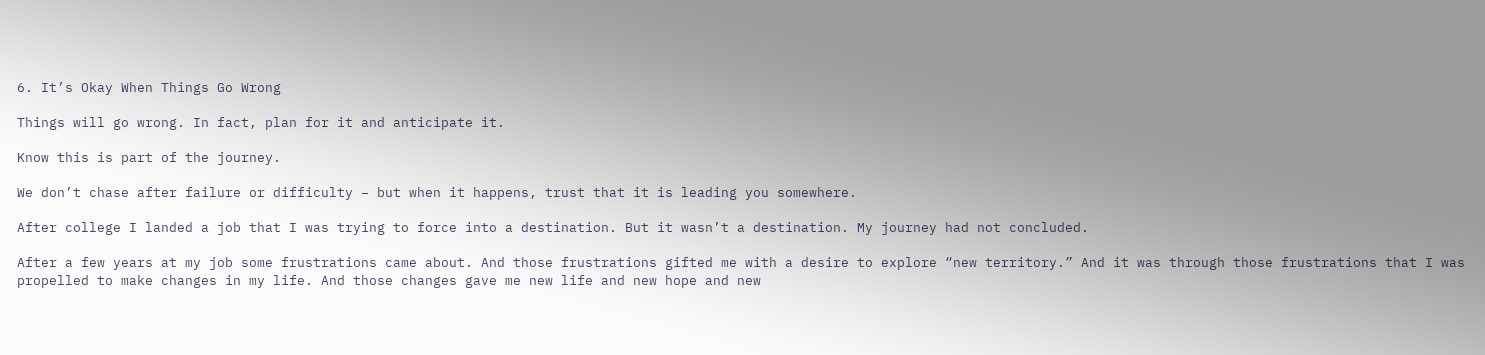6. It’s Okay When Things Go Wrong

Things will go wrong. In fact, plan for it and anticipate it.

Know this is part of the journey.

We don’t chase after failure or difficulty – but when it happens, trust that it is leading you somewhere.

After college I landed a job that I was trying to force into a destination. But it wasn’t a destination. My journey had not concluded.

After a few years at my job some frustrations came about. And those frustrations gifted me with a desire to explore “new territory.” And it was through those frustrations that I was propelled to make changes in my life. And those changes gave me new life and new hope and new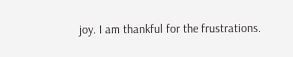joy. I am thankful for the frustrations.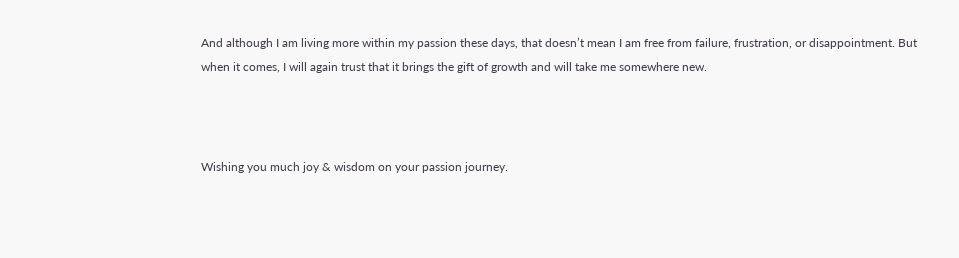And although I am living more within my passion these days, that doesn’t mean I am free from failure, frustration, or disappointment. But when it comes, I will again trust that it brings the gift of growth and will take me somewhere new.



Wishing you much joy & wisdom on your passion journey.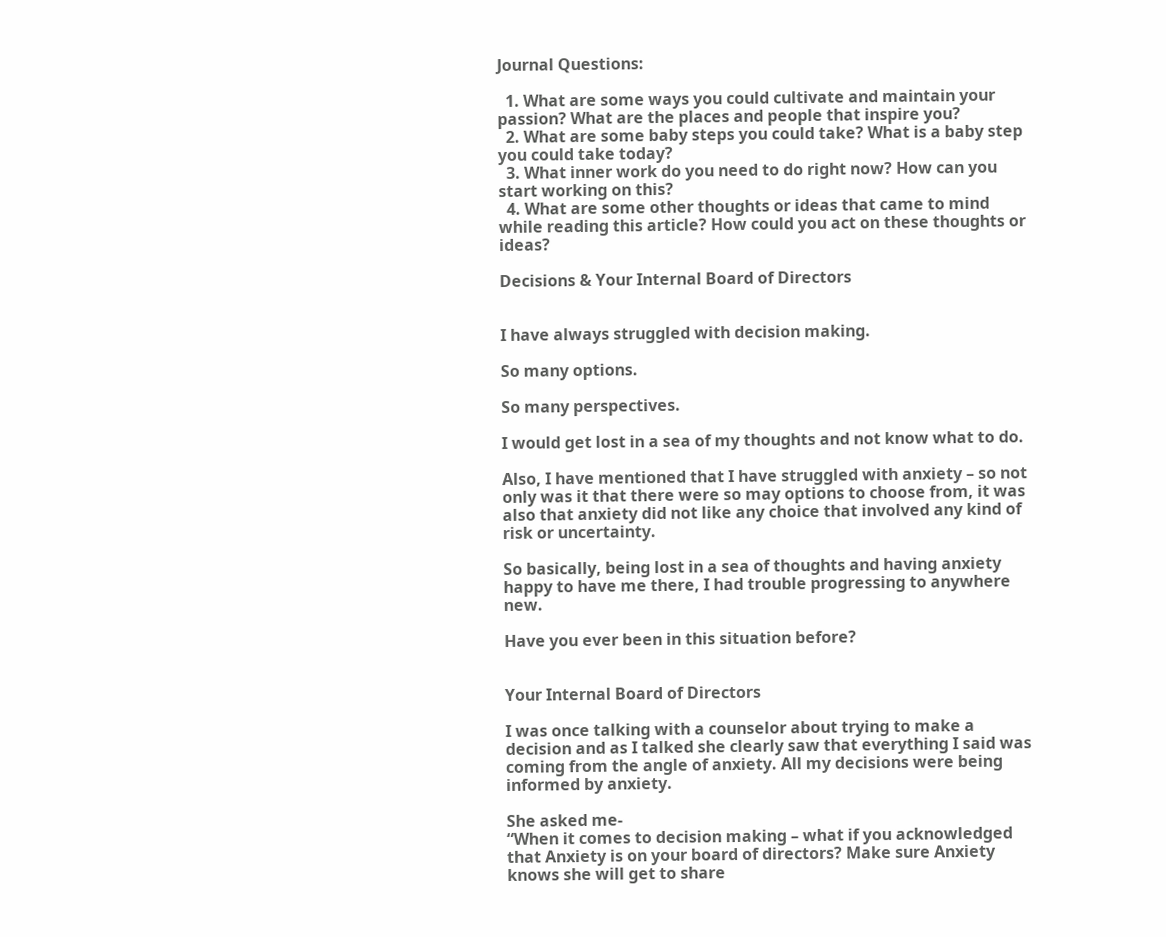Journal Questions:

  1. What are some ways you could cultivate and maintain your passion? What are the places and people that inspire you?
  2. What are some baby steps you could take? What is a baby step you could take today?
  3. What inner work do you need to do right now? How can you start working on this?
  4. What are some other thoughts or ideas that came to mind while reading this article? How could you act on these thoughts or ideas?

Decisions & Your Internal Board of Directors


I have always struggled with decision making.

So many options.

So many perspectives.

I would get lost in a sea of my thoughts and not know what to do.

Also, I have mentioned that I have struggled with anxiety – so not only was it that there were so may options to choose from, it was also that anxiety did not like any choice that involved any kind of risk or uncertainty.

So basically, being lost in a sea of thoughts and having anxiety happy to have me there, I had trouble progressing to anywhere new.

Have you ever been in this situation before?


Your Internal Board of Directors

I was once talking with a counselor about trying to make a decision and as I talked she clearly saw that everything I said was coming from the angle of anxiety. All my decisions were being informed by anxiety.

She asked me-
“When it comes to decision making – what if you acknowledged that Anxiety is on your board of directors? Make sure Anxiety knows she will get to share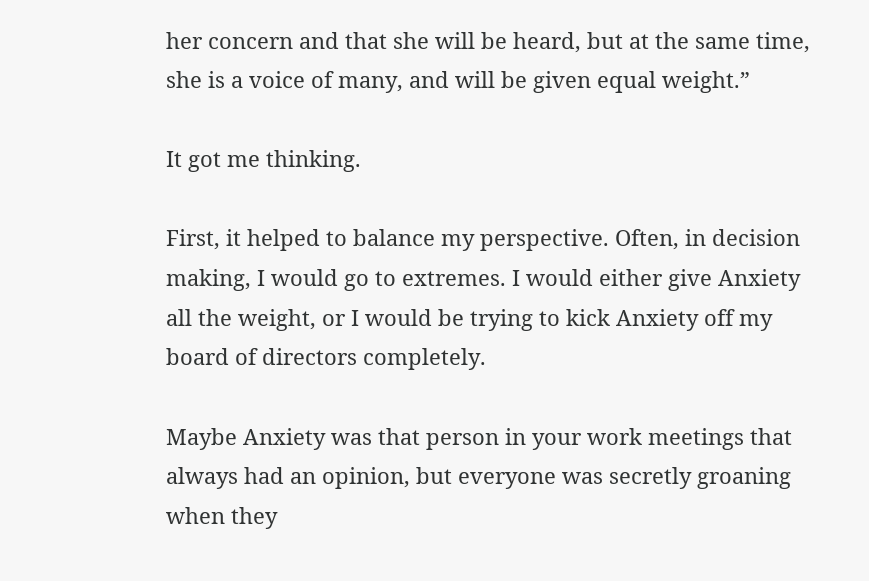her concern and that she will be heard, but at the same time, she is a voice of many, and will be given equal weight.”

It got me thinking.

First, it helped to balance my perspective. Often, in decision making, I would go to extremes. I would either give Anxiety all the weight, or I would be trying to kick Anxiety off my board of directors completely.

Maybe Anxiety was that person in your work meetings that always had an opinion, but everyone was secretly groaning when they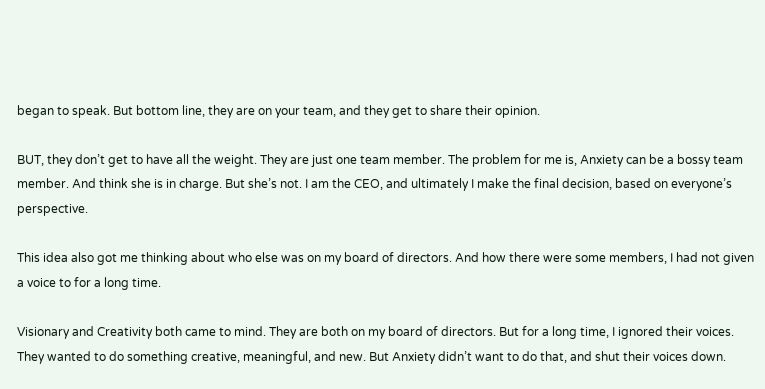began to speak. But bottom line, they are on your team, and they get to share their opinion.

BUT, they don’t get to have all the weight. They are just one team member. The problem for me is, Anxiety can be a bossy team member. And think she is in charge. But she’s not. I am the CEO, and ultimately I make the final decision, based on everyone’s perspective.

This idea also got me thinking about who else was on my board of directors. And how there were some members, I had not given a voice to for a long time.

Visionary and Creativity both came to mind. They are both on my board of directors. But for a long time, I ignored their voices. They wanted to do something creative, meaningful, and new. But Anxiety didn’t want to do that, and shut their voices down.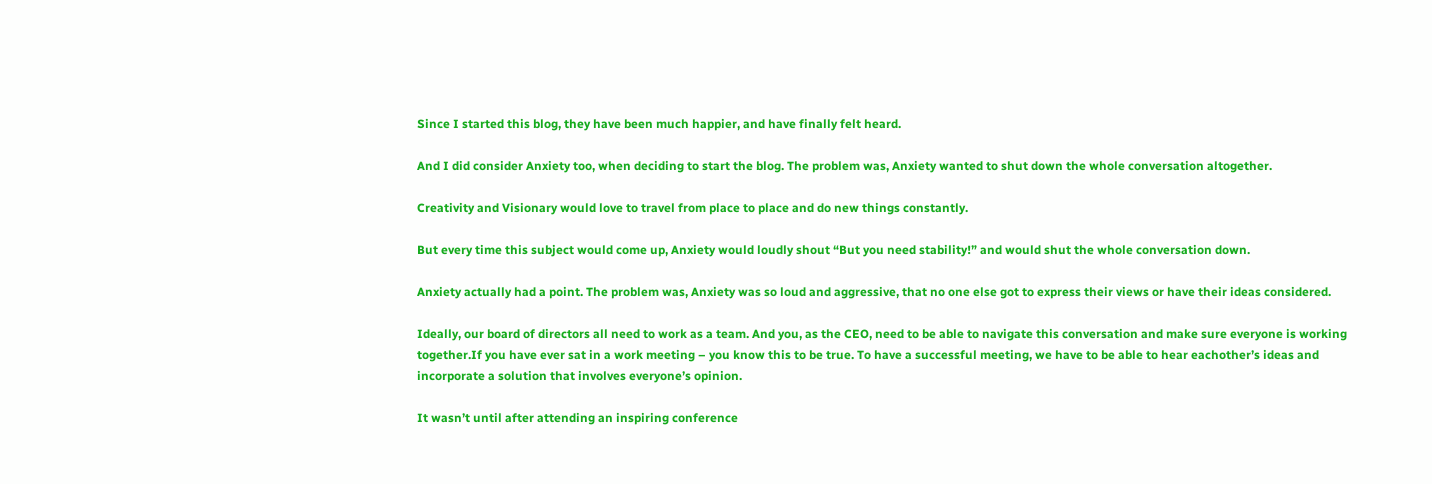Since I started this blog, they have been much happier, and have finally felt heard.

And I did consider Anxiety too, when deciding to start the blog. The problem was, Anxiety wanted to shut down the whole conversation altogether.

Creativity and Visionary would love to travel from place to place and do new things constantly.

But every time this subject would come up, Anxiety would loudly shout “But you need stability!” and would shut the whole conversation down.

Anxiety actually had a point. The problem was, Anxiety was so loud and aggressive, that no one else got to express their views or have their ideas considered.

Ideally, our board of directors all need to work as a team. And you, as the CEO, need to be able to navigate this conversation and make sure everyone is working together.If you have ever sat in a work meeting – you know this to be true. To have a successful meeting, we have to be able to hear eachother’s ideas and incorporate a solution that involves everyone’s opinion.

It wasn’t until after attending an inspiring conference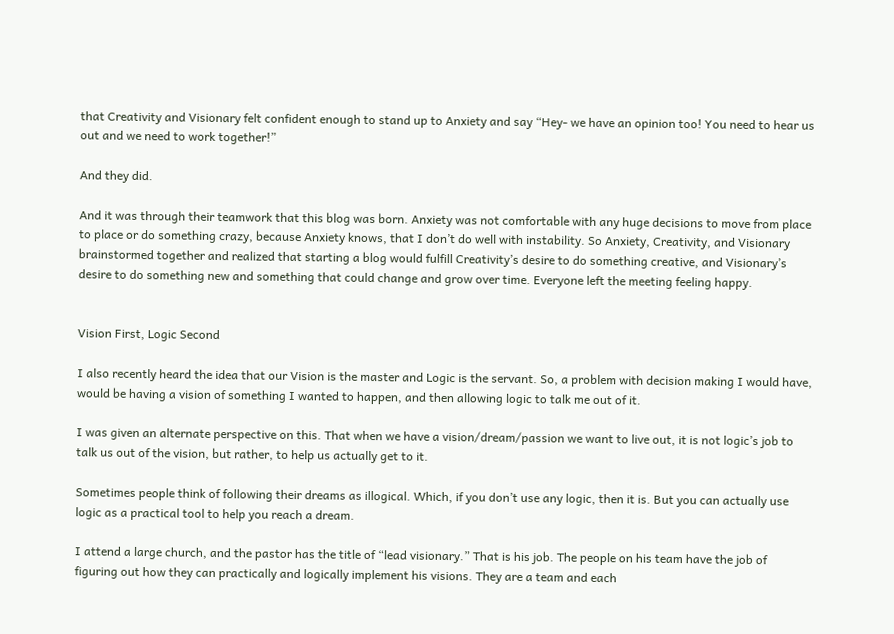that Creativity and Visionary felt confident enough to stand up to Anxiety and say “Hey- we have an opinion too! You need to hear us out and we need to work together!”

And they did.

And it was through their teamwork that this blog was born. Anxiety was not comfortable with any huge decisions to move from place to place or do something crazy, because Anxiety knows, that I don’t do well with instability. So Anxiety, Creativity, and Visionary brainstormed together and realized that starting a blog would fulfill Creativity’s desire to do something creative, and Visionary’s desire to do something new and something that could change and grow over time. Everyone left the meeting feeling happy.


Vision First, Logic Second

I also recently heard the idea that our Vision is the master and Logic is the servant. So, a problem with decision making I would have, would be having a vision of something I wanted to happen, and then allowing logic to talk me out of it.

I was given an alternate perspective on this. That when we have a vision/dream/passion we want to live out, it is not logic’s job to talk us out of the vision, but rather, to help us actually get to it.

Sometimes people think of following their dreams as illogical. Which, if you don’t use any logic, then it is. But you can actually use logic as a practical tool to help you reach a dream.

I attend a large church, and the pastor has the title of “lead visionary.” That is his job. The people on his team have the job of figuring out how they can practically and logically implement his visions. They are a team and each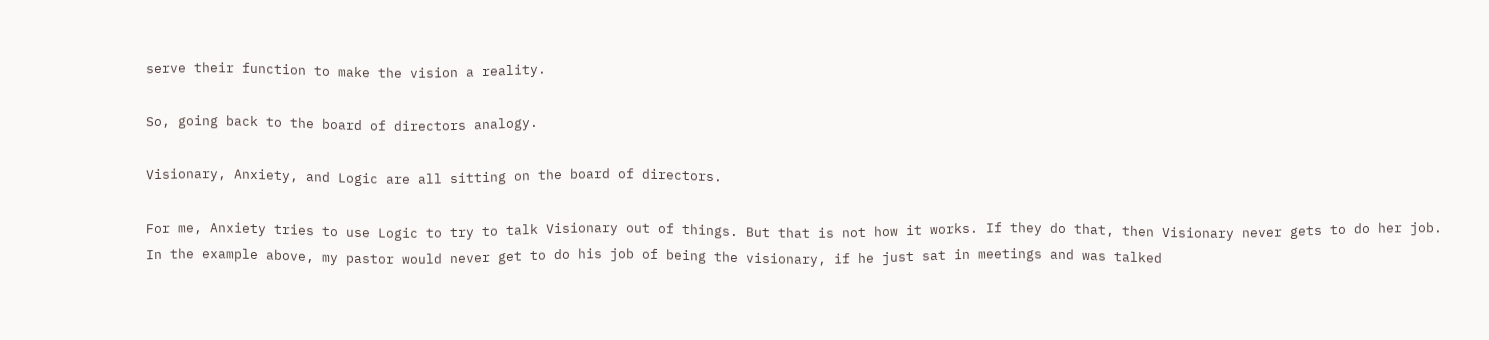serve their function to make the vision a reality.

So, going back to the board of directors analogy.

Visionary, Anxiety, and Logic are all sitting on the board of directors.

For me, Anxiety tries to use Logic to try to talk Visionary out of things. But that is not how it works. If they do that, then Visionary never gets to do her job. In the example above, my pastor would never get to do his job of being the visionary, if he just sat in meetings and was talked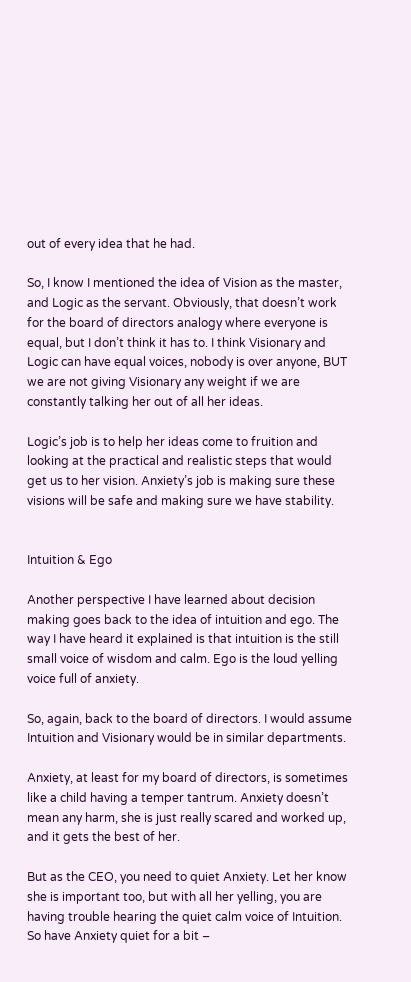out of every idea that he had.

So, I know I mentioned the idea of Vision as the master, and Logic as the servant. Obviously, that doesn’t work for the board of directors analogy where everyone is equal, but I don’t think it has to. I think Visionary and Logic can have equal voices, nobody is over anyone, BUT we are not giving Visionary any weight if we are constantly talking her out of all her ideas.

Logic’s job is to help her ideas come to fruition and looking at the practical and realistic steps that would get us to her vision. Anxiety’s job is making sure these visions will be safe and making sure we have stability.


Intuition & Ego

Another perspective I have learned about decision making goes back to the idea of intuition and ego. The way I have heard it explained is that intuition is the still small voice of wisdom and calm. Ego is the loud yelling voice full of anxiety.

So, again, back to the board of directors. I would assume Intuition and Visionary would be in similar departments.

Anxiety, at least for my board of directors, is sometimes like a child having a temper tantrum. Anxiety doesn’t mean any harm, she is just really scared and worked up, and it gets the best of her.

But as the CEO, you need to quiet Anxiety. Let her know she is important too, but with all her yelling, you are having trouble hearing the quiet calm voice of Intuition. So have Anxiety quiet for a bit –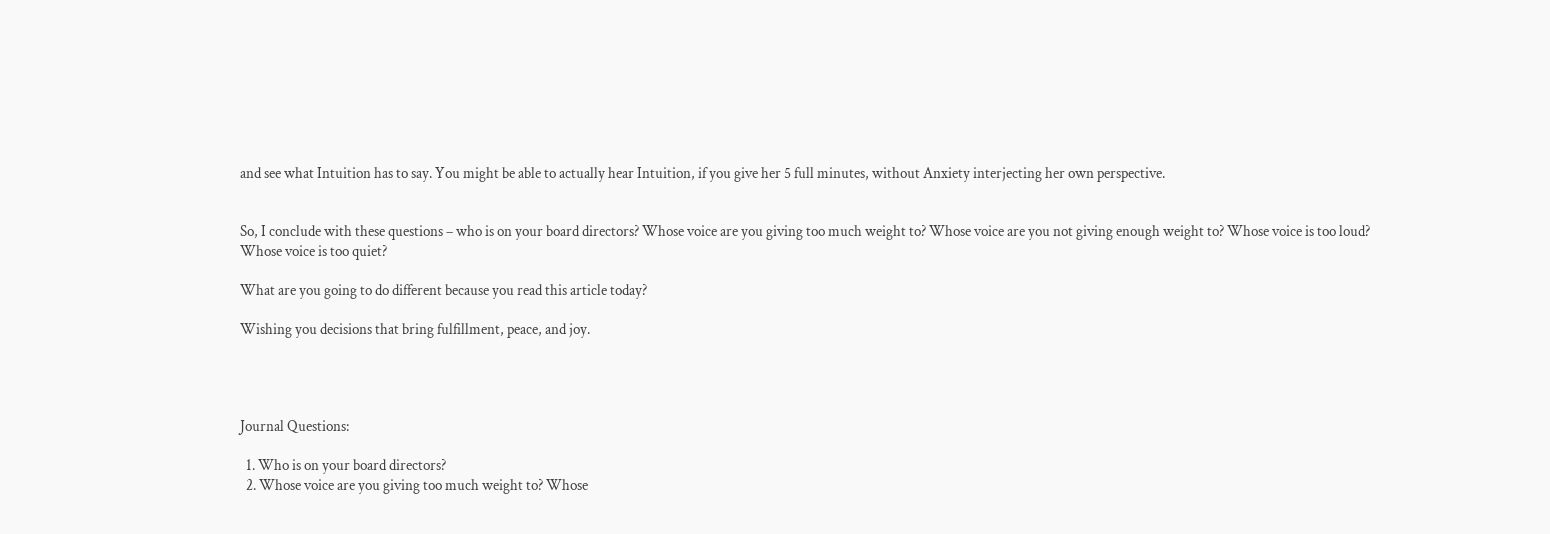and see what Intuition has to say. You might be able to actually hear Intuition, if you give her 5 full minutes, without Anxiety interjecting her own perspective.


So, I conclude with these questions – who is on your board directors? Whose voice are you giving too much weight to? Whose voice are you not giving enough weight to? Whose voice is too loud? Whose voice is too quiet?

What are you going to do different because you read this article today?

Wishing you decisions that bring fulfillment, peace, and joy.




Journal Questions:

  1. Who is on your board directors?
  2. Whose voice are you giving too much weight to? Whose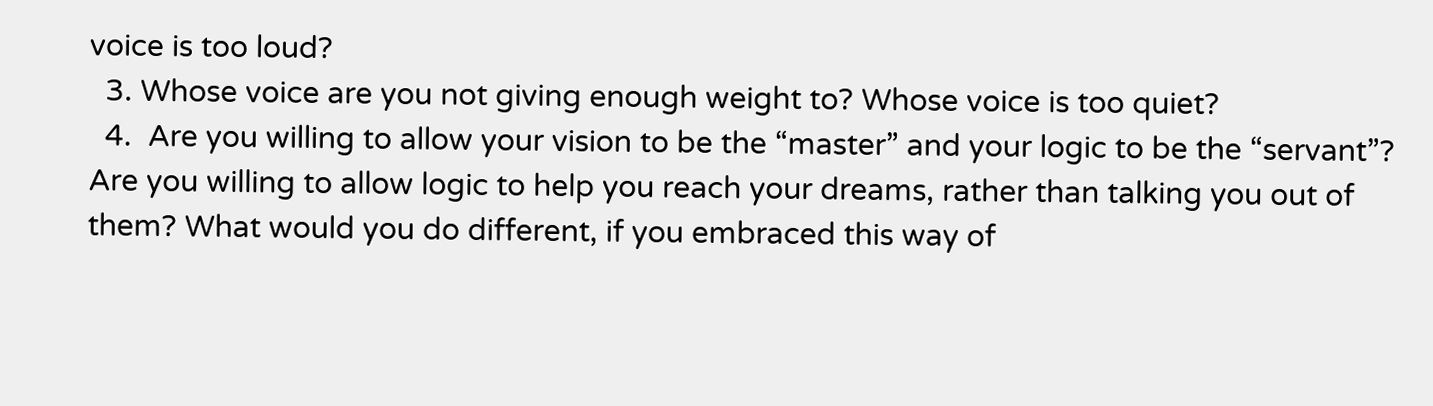voice is too loud?
  3. Whose voice are you not giving enough weight to? Whose voice is too quiet?
  4.  Are you willing to allow your vision to be the “master” and your logic to be the “servant”? Are you willing to allow logic to help you reach your dreams, rather than talking you out of them? What would you do different, if you embraced this way of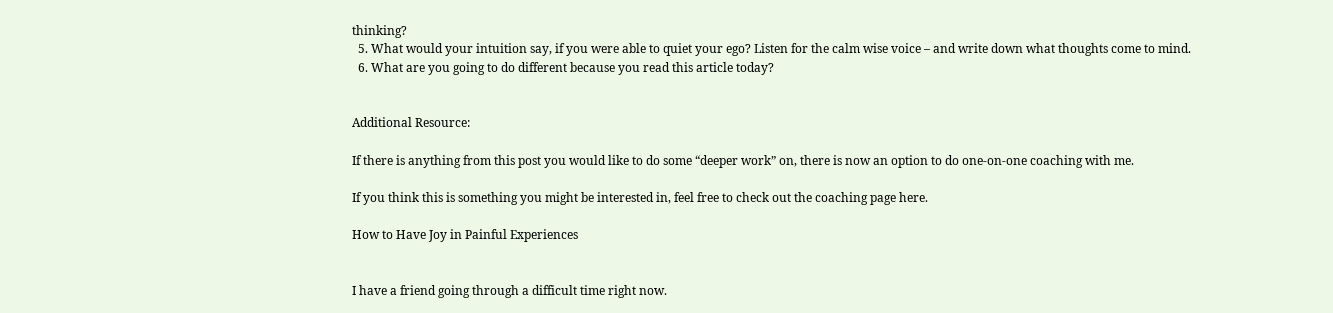thinking?
  5. What would your intuition say, if you were able to quiet your ego? Listen for the calm wise voice – and write down what thoughts come to mind.
  6. What are you going to do different because you read this article today?


Additional Resource:

If there is anything from this post you would like to do some “deeper work” on, there is now an option to do one-on-one coaching with me.

If you think this is something you might be interested in, feel free to check out the coaching page here.

How to Have Joy in Painful Experiences


I have a friend going through a difficult time right now.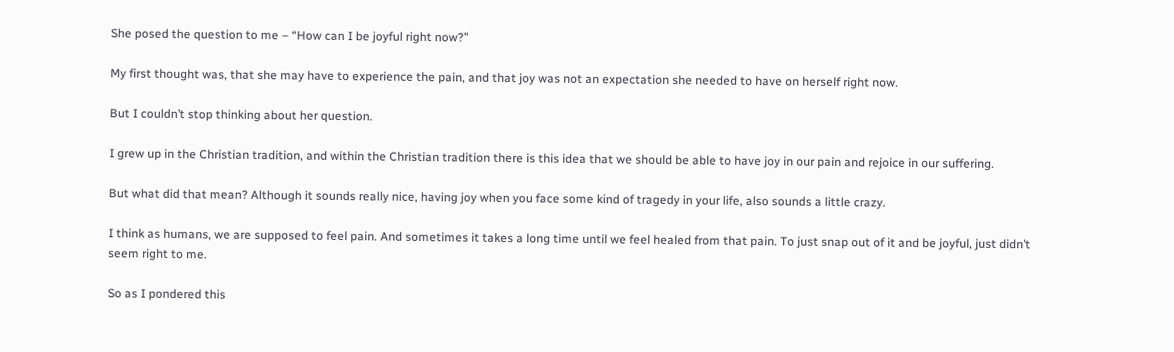She posed the question to me – “How can I be joyful right now?”

My first thought was, that she may have to experience the pain, and that joy was not an expectation she needed to have on herself right now.

But I couldn’t stop thinking about her question.

I grew up in the Christian tradition, and within the Christian tradition there is this idea that we should be able to have joy in our pain and rejoice in our suffering.

But what did that mean? Although it sounds really nice, having joy when you face some kind of tragedy in your life, also sounds a little crazy.

I think as humans, we are supposed to feel pain. And sometimes it takes a long time until we feel healed from that pain. To just snap out of it and be joyful, just didn’t seem right to me.

So as I pondered this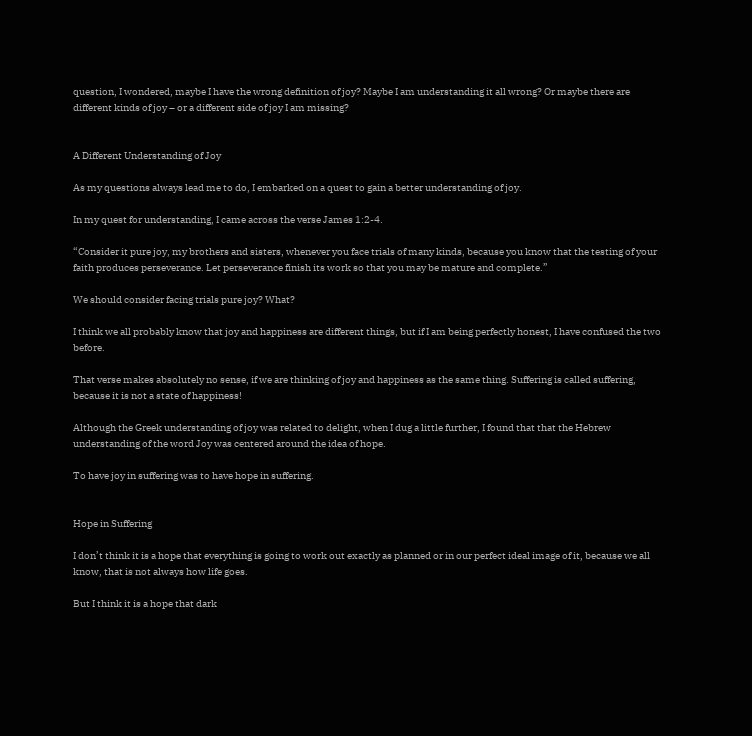question, I wondered, maybe I have the wrong definition of joy? Maybe I am understanding it all wrong? Or maybe there are different kinds of joy – or a different side of joy I am missing?


A Different Understanding of Joy

As my questions always lead me to do, I embarked on a quest to gain a better understanding of joy.

In my quest for understanding, I came across the verse James 1:2-4.

“Consider it pure joy, my brothers and sisters, whenever you face trials of many kinds, because you know that the testing of your faith produces perseverance. Let perseverance finish its work so that you may be mature and complete.”

We should consider facing trials pure joy? What?

I think we all probably know that joy and happiness are different things, but if I am being perfectly honest, I have confused the two before.

That verse makes absolutely no sense, if we are thinking of joy and happiness as the same thing. Suffering is called suffering, because it is not a state of happiness!

Although the Greek understanding of joy was related to delight, when I dug a little further, I found that that the Hebrew understanding of the word Joy was centered around the idea of hope.

To have joy in suffering was to have hope in suffering.


Hope in Suffering

I don’t think it is a hope that everything is going to work out exactly as planned or in our perfect ideal image of it, because we all know, that is not always how life goes.

But I think it is a hope that dark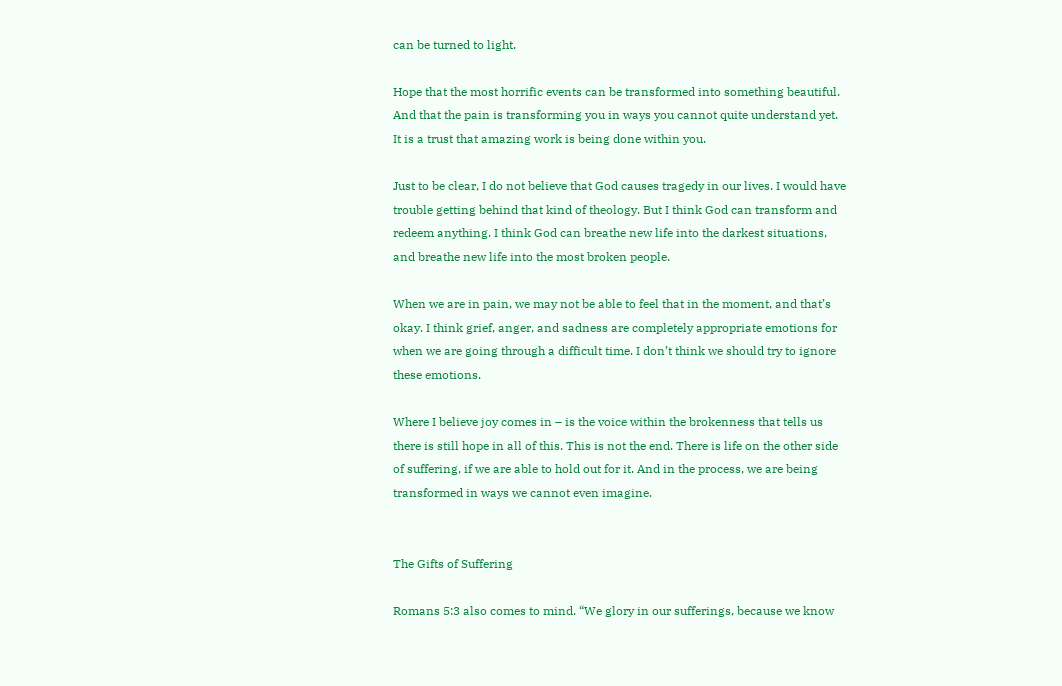can be turned to light.

Hope that the most horrific events can be transformed into something beautiful. And that the pain is transforming you in ways you cannot quite understand yet. It is a trust that amazing work is being done within you.

Just to be clear, I do not believe that God causes tragedy in our lives. I would have trouble getting behind that kind of theology. But I think God can transform and redeem anything. I think God can breathe new life into the darkest situations, and breathe new life into the most broken people.

When we are in pain, we may not be able to feel that in the moment, and that’s okay. I think grief, anger, and sadness are completely appropriate emotions for when we are going through a difficult time. I don’t think we should try to ignore these emotions.

Where I believe joy comes in – is the voice within the brokenness that tells us there is still hope in all of this. This is not the end. There is life on the other side of suffering, if we are able to hold out for it. And in the process, we are being transformed in ways we cannot even imagine.


The Gifts of Suffering

Romans 5:3 also comes to mind. “We glory in our sufferings, because we know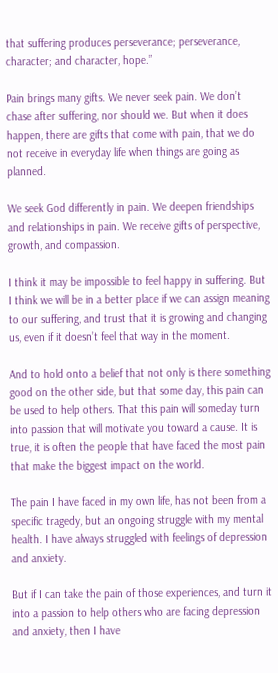that suffering produces perseverance; perseverance, character; and character, hope.”

Pain brings many gifts. We never seek pain. We don’t chase after suffering, nor should we. But when it does happen, there are gifts that come with pain, that we do not receive in everyday life when things are going as planned.

We seek God differently in pain. We deepen friendships and relationships in pain. We receive gifts of perspective, growth, and compassion.

I think it may be impossible to feel happy in suffering. But I think we will be in a better place if we can assign meaning to our suffering, and trust that it is growing and changing us, even if it doesn’t feel that way in the moment.

And to hold onto a belief that not only is there something good on the other side, but that some day, this pain can be used to help others. That this pain will someday turn into passion that will motivate you toward a cause. It is true, it is often the people that have faced the most pain that make the biggest impact on the world.

The pain I have faced in my own life, has not been from a specific tragedy, but an ongoing struggle with my mental health. I have always struggled with feelings of depression and anxiety.

But if I can take the pain of those experiences, and turn it into a passion to help others who are facing depression and anxiety, then I have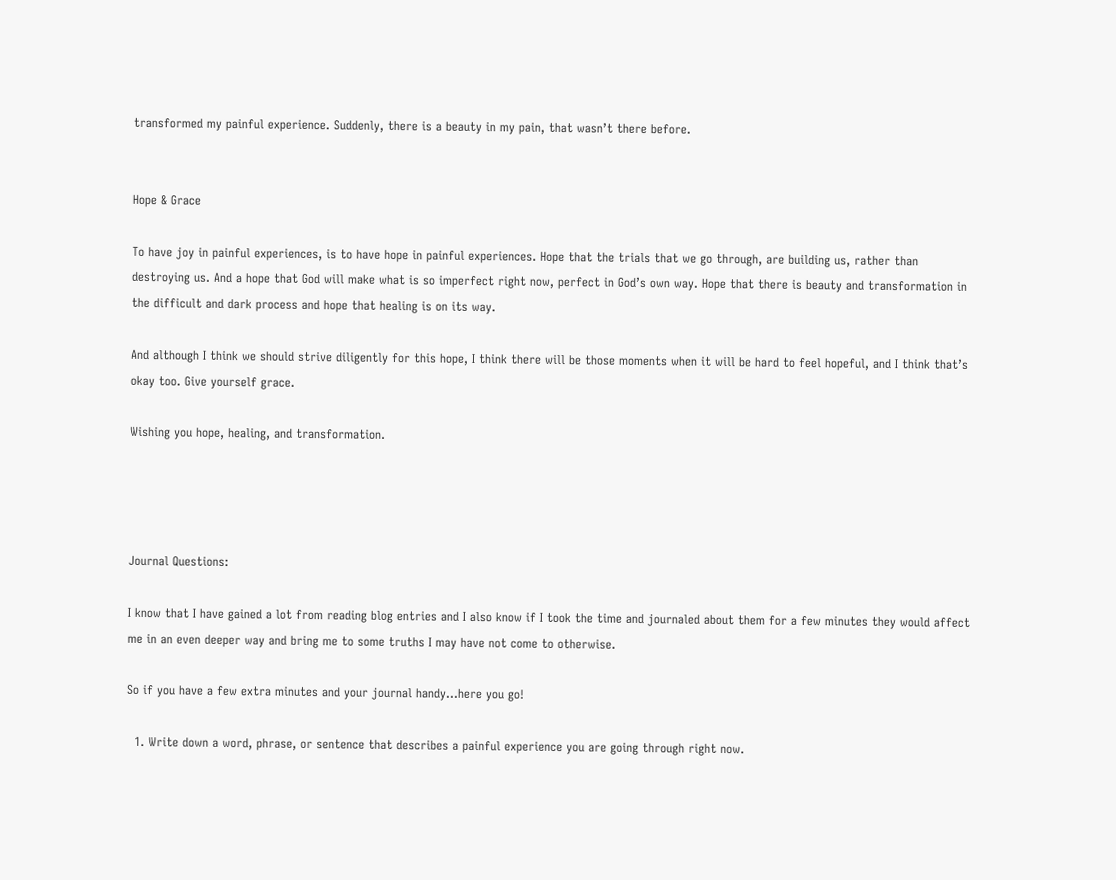transformed my painful experience. Suddenly, there is a beauty in my pain, that wasn’t there before.


Hope & Grace

To have joy in painful experiences, is to have hope in painful experiences. Hope that the trials that we go through, are building us, rather than destroying us. And a hope that God will make what is so imperfect right now, perfect in God’s own way. Hope that there is beauty and transformation in the difficult and dark process and hope that healing is on its way.

And although I think we should strive diligently for this hope, I think there will be those moments when it will be hard to feel hopeful, and I think that’s okay too. Give yourself grace.

Wishing you hope, healing, and transformation.




Journal Questions:

I know that I have gained a lot from reading blog entries and I also know if I took the time and journaled about them for a few minutes they would affect me in an even deeper way and bring me to some truths I may have not come to otherwise.

So if you have a few extra minutes and your journal handy…here you go!

  1. Write down a word, phrase, or sentence that describes a painful experience you are going through right now.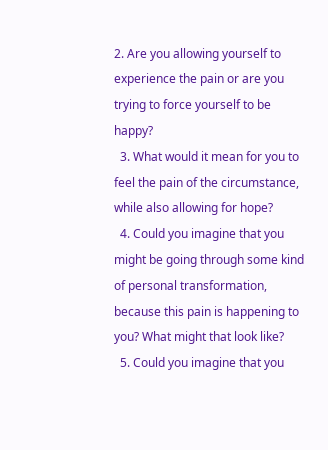2. Are you allowing yourself to experience the pain or are you trying to force yourself to be happy?
  3. What would it mean for you to feel the pain of the circumstance, while also allowing for hope?
  4. Could you imagine that you might be going through some kind of personal transformation, because this pain is happening to you? What might that look like?
  5. Could you imagine that you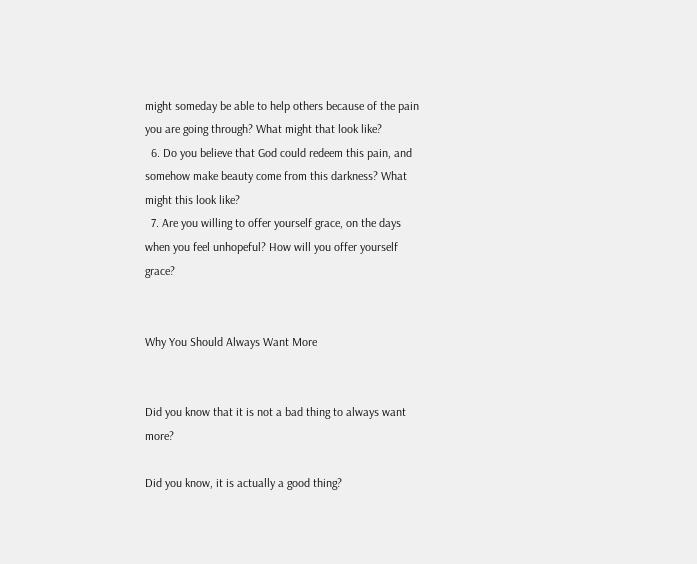might someday be able to help others because of the pain you are going through? What might that look like?
  6. Do you believe that God could redeem this pain, and somehow make beauty come from this darkness? What might this look like?
  7. Are you willing to offer yourself grace, on the days when you feel unhopeful? How will you offer yourself grace?


Why You Should Always Want More


Did you know that it is not a bad thing to always want more?

Did you know, it is actually a good thing?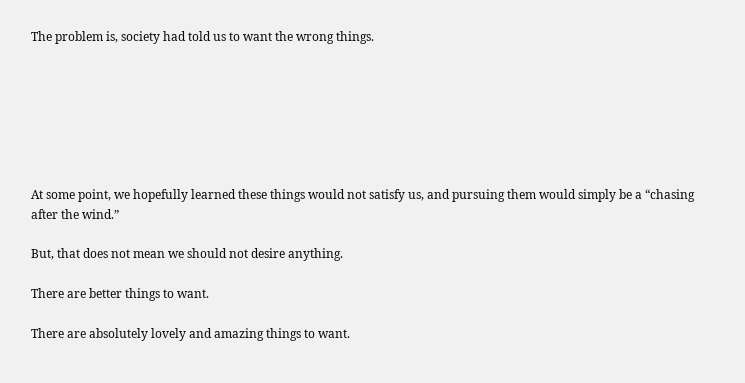The problem is, society had told us to want the wrong things.







At some point, we hopefully learned these things would not satisfy us, and pursuing them would simply be a “chasing after the wind.”

But, that does not mean we should not desire anything.

There are better things to want.

There are absolutely lovely and amazing things to want.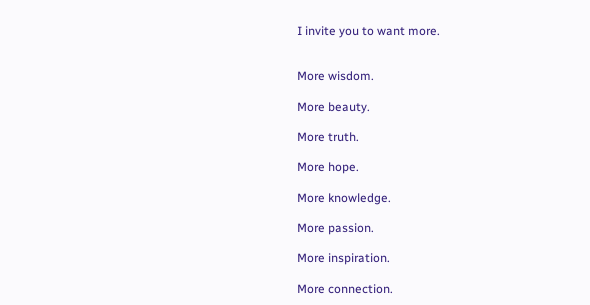I invite you to want more.


More wisdom.

More beauty.

More truth.

More hope.

More knowledge.

More passion.

More inspiration.

More connection.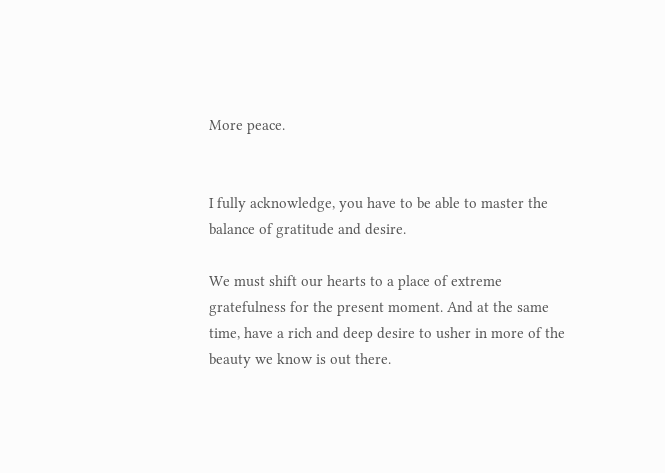More peace.


I fully acknowledge, you have to be able to master the balance of gratitude and desire.

We must shift our hearts to a place of extreme gratefulness for the present moment. And at the same time, have a rich and deep desire to usher in more of the beauty we know is out there.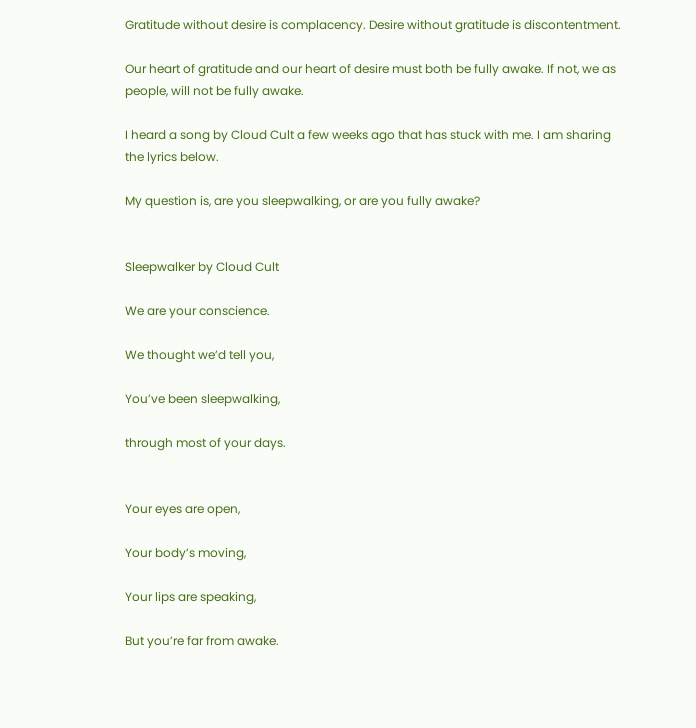Gratitude without desire is complacency. Desire without gratitude is discontentment.

Our heart of gratitude and our heart of desire must both be fully awake. If not, we as people, will not be fully awake.

I heard a song by Cloud Cult a few weeks ago that has stuck with me. I am sharing the lyrics below.

My question is, are you sleepwalking, or are you fully awake?


Sleepwalker by Cloud Cult

We are your conscience.

We thought we’d tell you,

You’ve been sleepwalking,

through most of your days.


Your eyes are open,

Your body’s moving,

Your lips are speaking,

But you’re far from awake.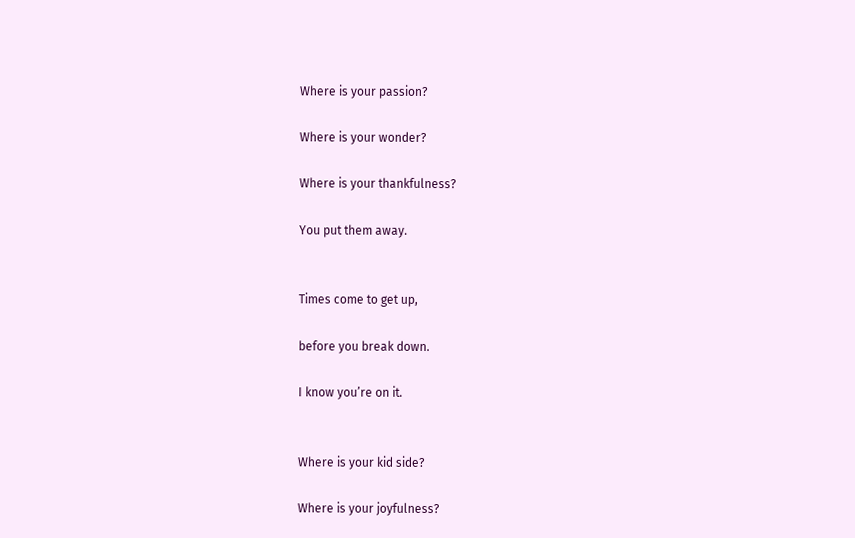Where is your passion?

Where is your wonder?

Where is your thankfulness?

You put them away.


Times come to get up,

before you break down.

I know you’re on it.


Where is your kid side?

Where is your joyfulness?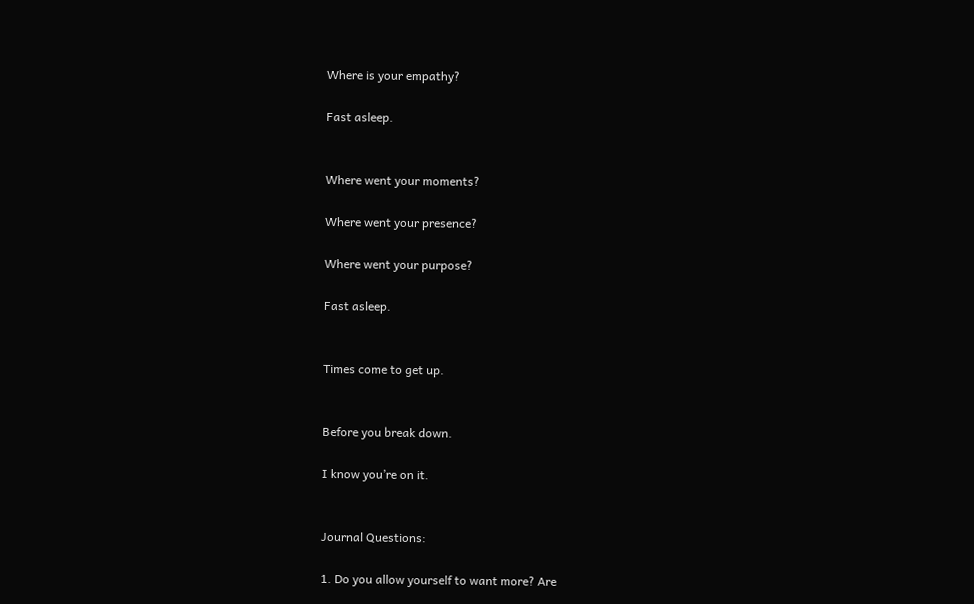Where is your empathy?

Fast asleep.


Where went your moments?

Where went your presence?

Where went your purpose?

Fast asleep.


Times come to get up.


Before you break down.

I know you’re on it.


Journal Questions:

1. Do you allow yourself to want more? Are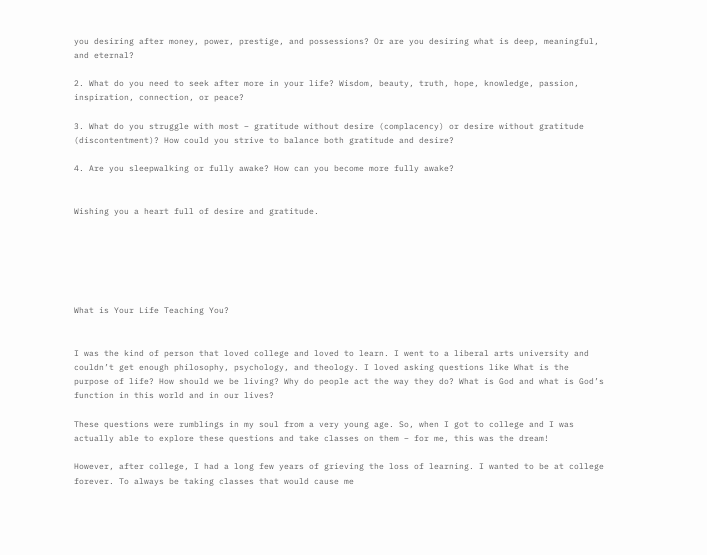you desiring after money, power, prestige, and possessions? Or are you desiring what is deep, meaningful, and eternal?

2. What do you need to seek after more in your life? Wisdom, beauty, truth, hope, knowledge, passion, inspiration, connection, or peace?

3. What do you struggle with most – gratitude without desire (complacency) or desire without gratitude (discontentment)? How could you strive to balance both gratitude and desire?

4. Are you sleepwalking or fully awake? How can you become more fully awake?


Wishing you a heart full of desire and gratitude.






What is Your Life Teaching You?


I was the kind of person that loved college and loved to learn. I went to a liberal arts university and couldn’t get enough philosophy, psychology, and theology. I loved asking questions like What is the purpose of life? How should we be living? Why do people act the way they do? What is God and what is God’s function in this world and in our lives?

These questions were rumblings in my soul from a very young age. So, when I got to college and I was actually able to explore these questions and take classes on them – for me, this was the dream!

However, after college, I had a long few years of grieving the loss of learning. I wanted to be at college forever. To always be taking classes that would cause me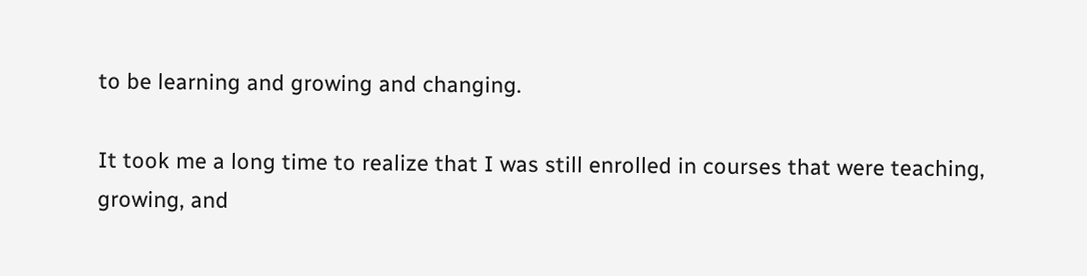to be learning and growing and changing.

It took me a long time to realize that I was still enrolled in courses that were teaching, growing, and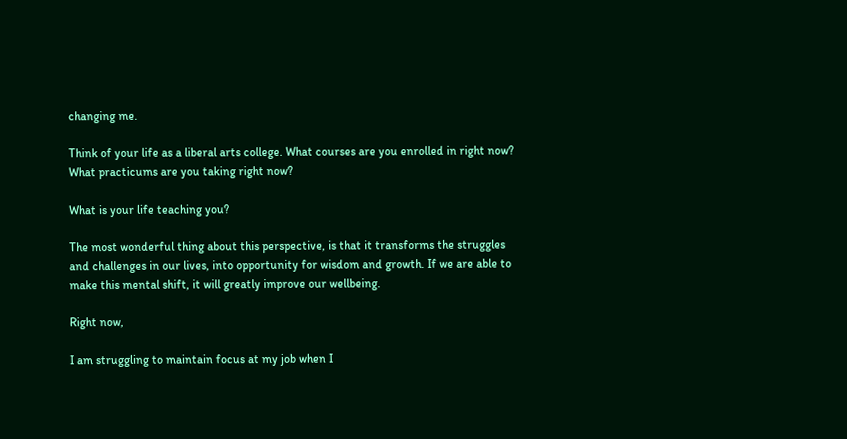changing me.

Think of your life as a liberal arts college. What courses are you enrolled in right now? What practicums are you taking right now?

What is your life teaching you?

The most wonderful thing about this perspective, is that it transforms the struggles and challenges in our lives, into opportunity for wisdom and growth. If we are able to make this mental shift, it will greatly improve our wellbeing.

Right now,

I am struggling to maintain focus at my job when I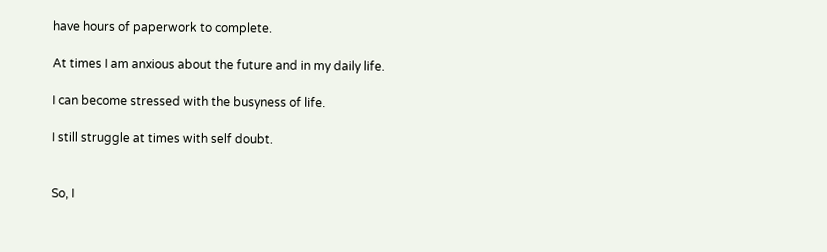have hours of paperwork to complete.

At times I am anxious about the future and in my daily life.

I can become stressed with the busyness of life.

I still struggle at times with self doubt.


So, I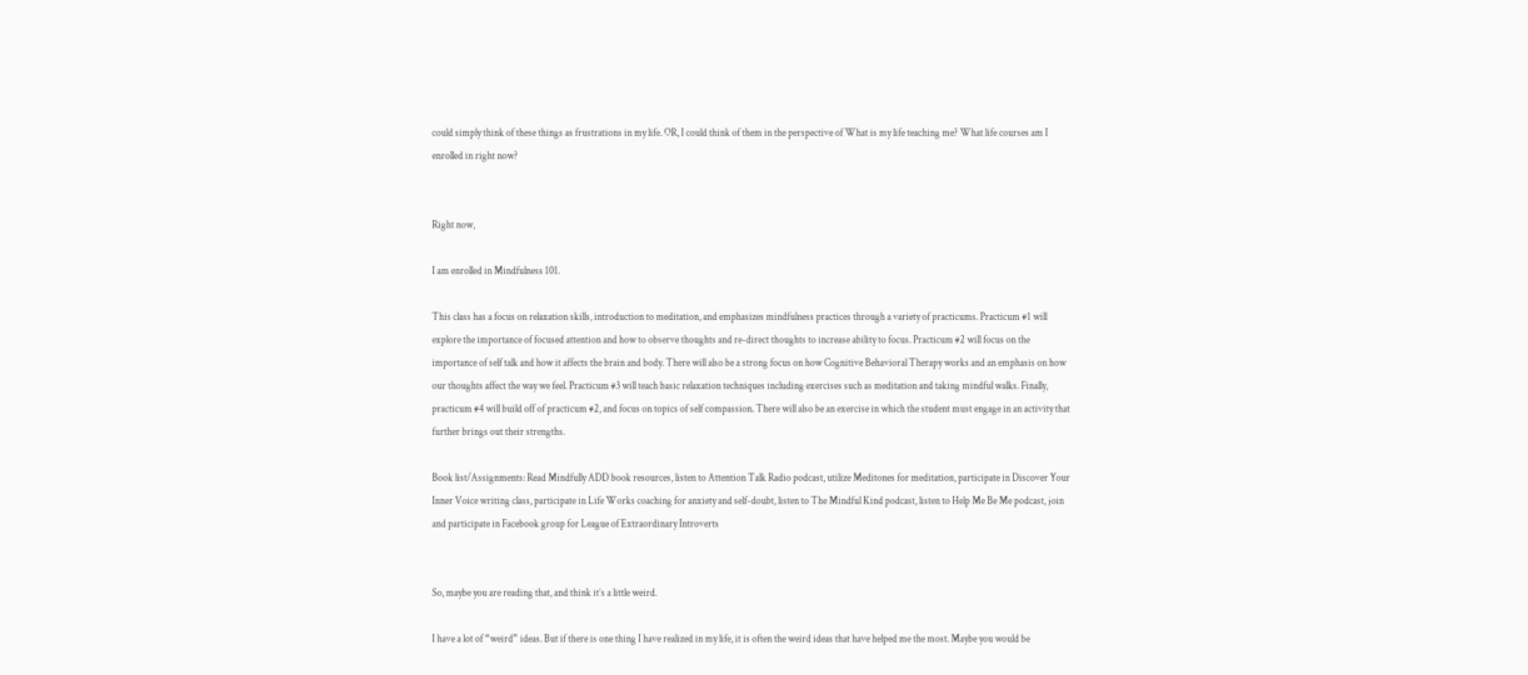could simply think of these things as frustrations in my life. OR, I could think of them in the perspective of What is my life teaching me? What life courses am I enrolled in right now?


Right now,

I am enrolled in Mindfulness 101.

This class has a focus on relaxation skills, introduction to meditation, and emphasizes mindfulness practices through a variety of practicums. Practicum #1 will explore the importance of focused attention and how to observe thoughts and re-direct thoughts to increase ability to focus. Practicum #2 will focus on the importance of self talk and how it affects the brain and body. There will also be a strong focus on how Cognitive Behavioral Therapy works and an emphasis on how our thoughts affect the way we feel. Practicum #3 will teach basic relaxation techniques including exercises such as meditation and taking mindful walks. Finally, practicum #4 will build off of practicum #2, and focus on topics of self compassion. There will also be an exercise in which the student must engage in an activity that further brings out their strengths.

Book list/Assignments: Read Mindfully ADD book resources, listen to Attention Talk Radio podcast, utilize Meditones for meditation, participate in Discover Your Inner Voice writing class, participate in Life Works coaching for anxiety and self-doubt, listen to The Mindful Kind podcast, listen to Help Me Be Me podcast, join and participate in Facebook group for League of Extraordinary Introverts


So, maybe you are reading that, and think it’s a little weird.

I have a lot of “weird” ideas. But if there is one thing I have realized in my life, it is often the weird ideas that have helped me the most. Maybe you would be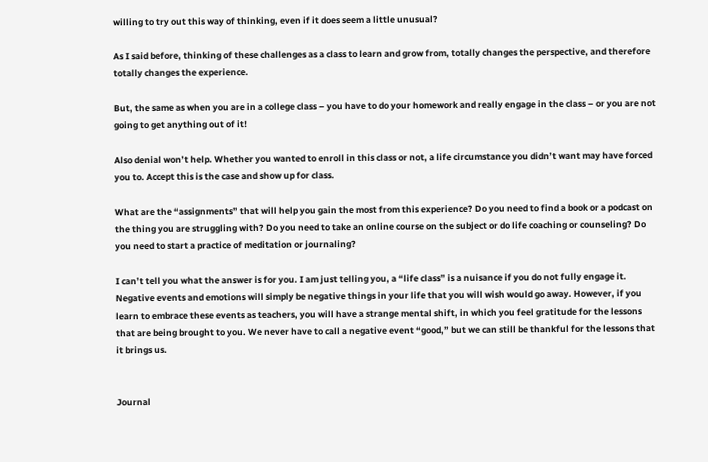willing to try out this way of thinking, even if it does seem a little unusual?

As I said before, thinking of these challenges as a class to learn and grow from, totally changes the perspective, and therefore totally changes the experience.

But, the same as when you are in a college class – you have to do your homework and really engage in the class – or you are not going to get anything out of it!

Also denial won’t help. Whether you wanted to enroll in this class or not, a life circumstance you didn’t want may have forced you to. Accept this is the case and show up for class.

What are the “assignments” that will help you gain the most from this experience? Do you need to find a book or a podcast on the thing you are struggling with? Do you need to take an online course on the subject or do life coaching or counseling? Do you need to start a practice of meditation or journaling?

I can’t tell you what the answer is for you. I am just telling you, a “life class” is a nuisance if you do not fully engage it. Negative events and emotions will simply be negative things in your life that you will wish would go away. However, if you learn to embrace these events as teachers, you will have a strange mental shift, in which you feel gratitude for the lessons that are being brought to you. We never have to call a negative event “good,” but we can still be thankful for the lessons that it brings us.


Journal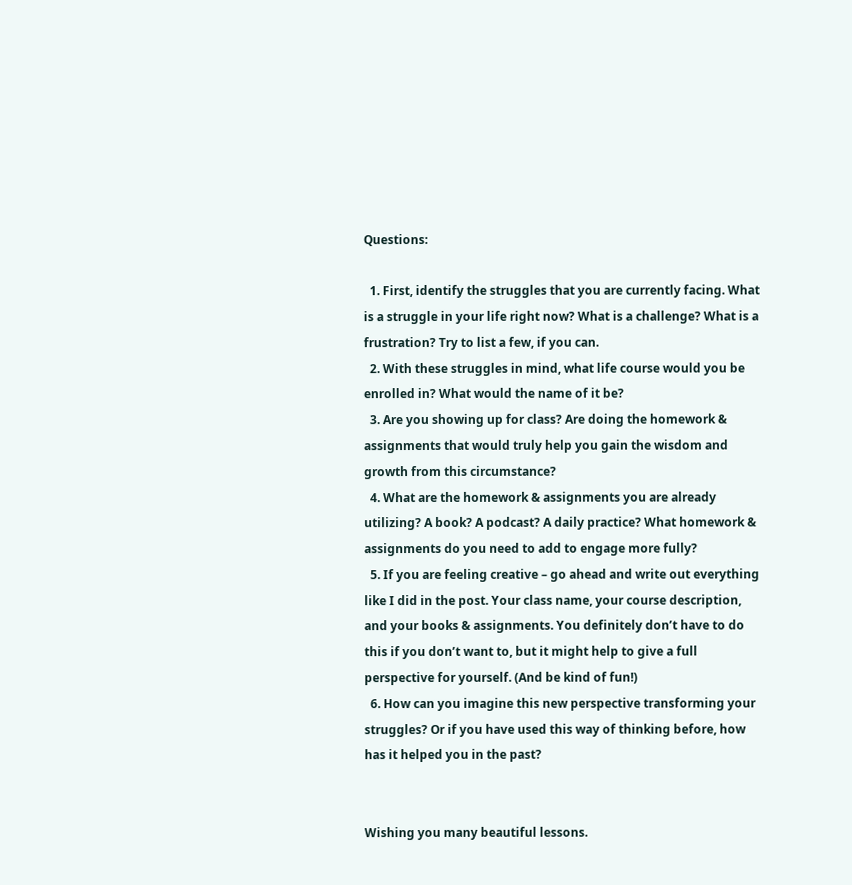Questions:

  1. First, identify the struggles that you are currently facing. What is a struggle in your life right now? What is a challenge? What is a frustration? Try to list a few, if you can.
  2. With these struggles in mind, what life course would you be enrolled in? What would the name of it be?
  3. Are you showing up for class? Are doing the homework & assignments that would truly help you gain the wisdom and growth from this circumstance?
  4. What are the homework & assignments you are already utilizing? A book? A podcast? A daily practice? What homework & assignments do you need to add to engage more fully?
  5. If you are feeling creative – go ahead and write out everything like I did in the post. Your class name, your course description, and your books & assignments. You definitely don’t have to do this if you don’t want to, but it might help to give a full perspective for yourself. (And be kind of fun!)
  6. How can you imagine this new perspective transforming your struggles? Or if you have used this way of thinking before, how has it helped you in the past?


Wishing you many beautiful lessons.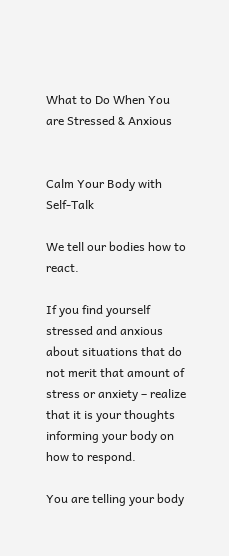What to Do When You are Stressed & Anxious


Calm Your Body with Self-Talk

We tell our bodies how to react.

If you find yourself stressed and anxious about situations that do not merit that amount of stress or anxiety – realize that it is your thoughts informing your body on how to respond.

You are telling your body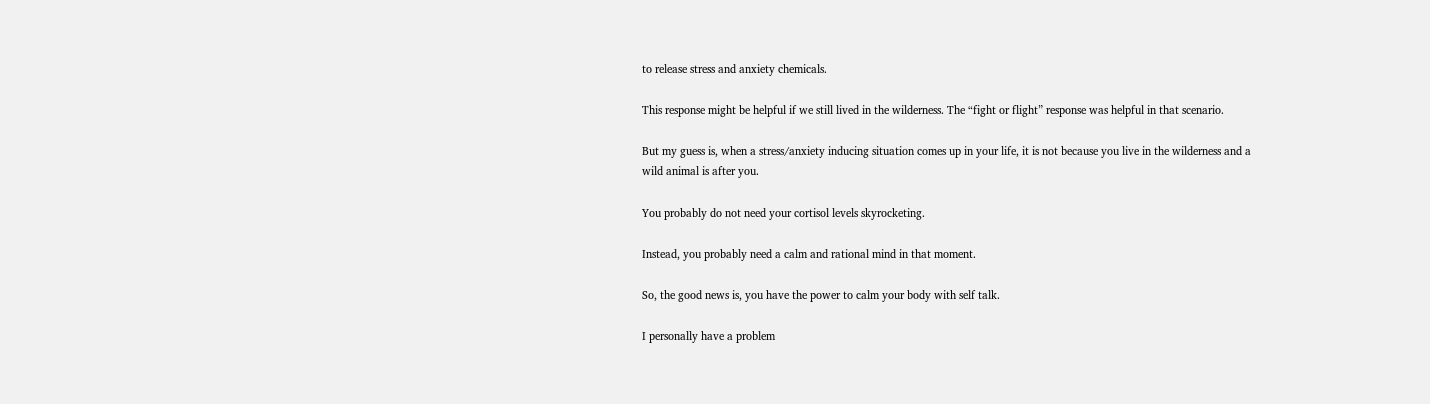to release stress and anxiety chemicals.

This response might be helpful if we still lived in the wilderness. The “fight or flight” response was helpful in that scenario.

But my guess is, when a stress/anxiety inducing situation comes up in your life, it is not because you live in the wilderness and a wild animal is after you.

You probably do not need your cortisol levels skyrocketing.

Instead, you probably need a calm and rational mind in that moment.

So, the good news is, you have the power to calm your body with self talk.

I personally have a problem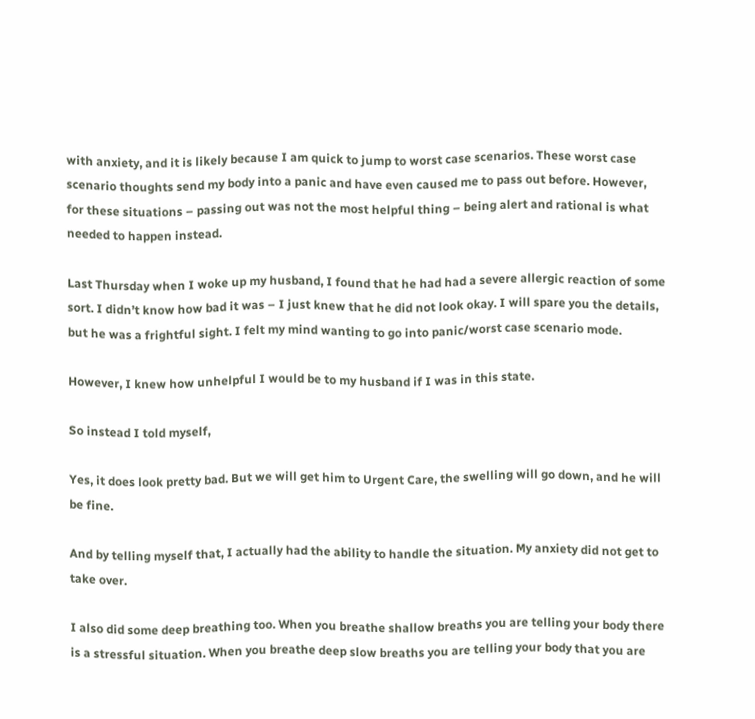with anxiety, and it is likely because I am quick to jump to worst case scenarios. These worst case scenario thoughts send my body into a panic and have even caused me to pass out before. However, for these situations – passing out was not the most helpful thing – being alert and rational is what needed to happen instead.

Last Thursday when I woke up my husband, I found that he had had a severe allergic reaction of some sort. I didn’t know how bad it was – I just knew that he did not look okay. I will spare you the details, but he was a frightful sight. I felt my mind wanting to go into panic/worst case scenario mode.

However, I knew how unhelpful I would be to my husband if I was in this state.

So instead I told myself,

Yes, it does look pretty bad. But we will get him to Urgent Care, the swelling will go down, and he will be fine.

And by telling myself that, I actually had the ability to handle the situation. My anxiety did not get to take over.

I also did some deep breathing too. When you breathe shallow breaths you are telling your body there is a stressful situation. When you breathe deep slow breaths you are telling your body that you are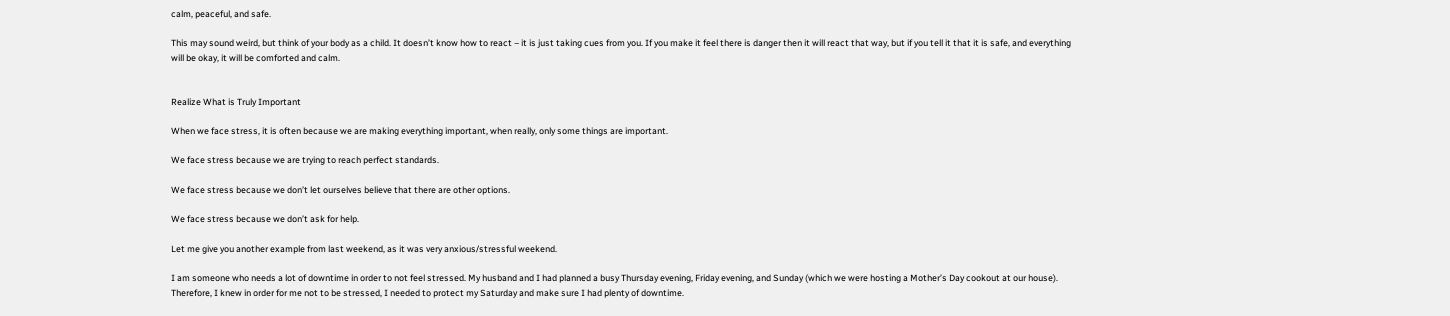calm, peaceful, and safe.

This may sound weird, but think of your body as a child. It doesn’t know how to react – it is just taking cues from you. If you make it feel there is danger then it will react that way, but if you tell it that it is safe, and everything will be okay, it will be comforted and calm.


Realize What is Truly Important

When we face stress, it is often because we are making everything important, when really, only some things are important.

We face stress because we are trying to reach perfect standards.

We face stress because we don’t let ourselves believe that there are other options.

We face stress because we don’t ask for help.

Let me give you another example from last weekend, as it was very anxious/stressful weekend.

I am someone who needs a lot of downtime in order to not feel stressed. My husband and I had planned a busy Thursday evening, Friday evening, and Sunday (which we were hosting a Mother’s Day cookout at our house). Therefore, I knew in order for me not to be stressed, I needed to protect my Saturday and make sure I had plenty of downtime.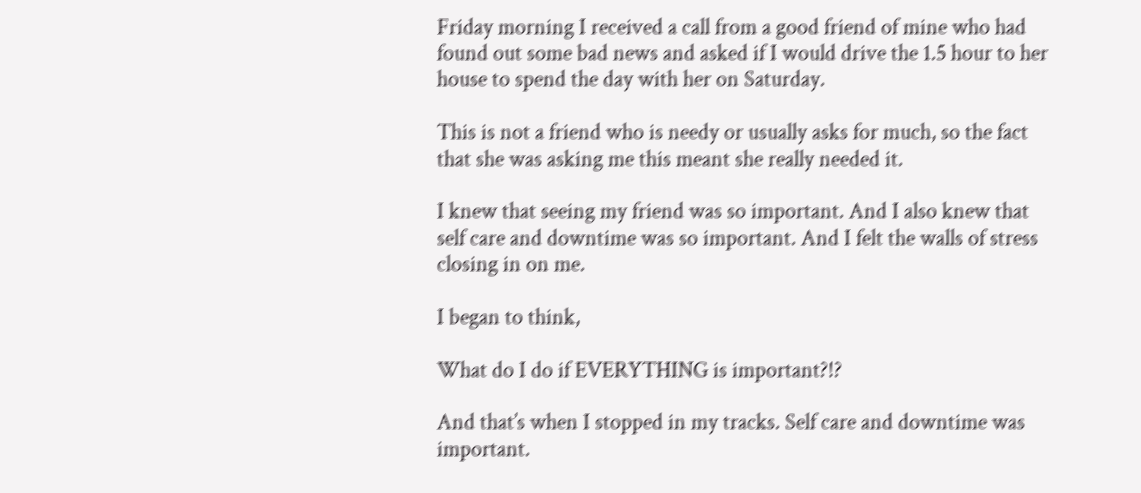Friday morning I received a call from a good friend of mine who had found out some bad news and asked if I would drive the 1.5 hour to her house to spend the day with her on Saturday.

This is not a friend who is needy or usually asks for much, so the fact that she was asking me this meant she really needed it.

I knew that seeing my friend was so important. And I also knew that self care and downtime was so important. And I felt the walls of stress closing in on me.

I began to think,

What do I do if EVERYTHING is important?!?

And that’s when I stopped in my tracks. Self care and downtime was important.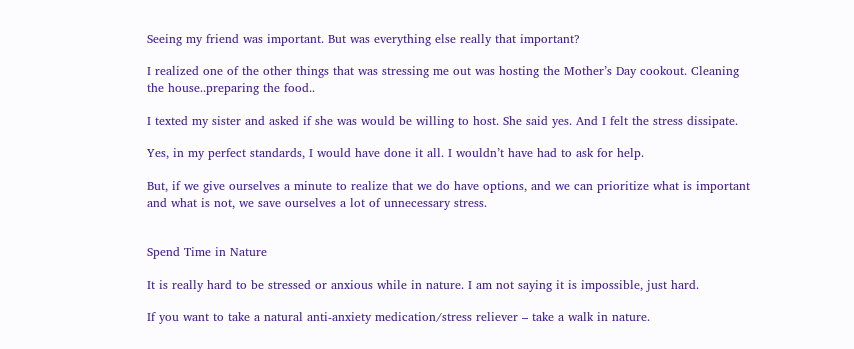Seeing my friend was important. But was everything else really that important?

I realized one of the other things that was stressing me out was hosting the Mother’s Day cookout. Cleaning the house..preparing the food..

I texted my sister and asked if she was would be willing to host. She said yes. And I felt the stress dissipate.

Yes, in my perfect standards, I would have done it all. I wouldn’t have had to ask for help.

But, if we give ourselves a minute to realize that we do have options, and we can prioritize what is important and what is not, we save ourselves a lot of unnecessary stress.


Spend Time in Nature

It is really hard to be stressed or anxious while in nature. I am not saying it is impossible, just hard.

If you want to take a natural anti-anxiety medication/stress reliever – take a walk in nature.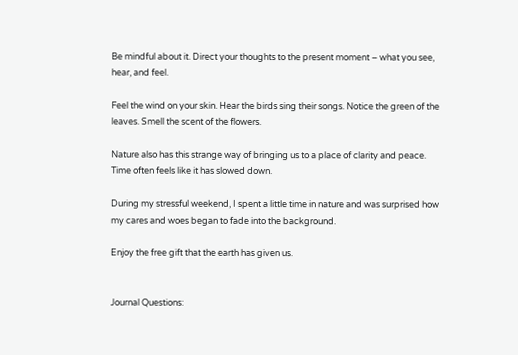Be mindful about it. Direct your thoughts to the present moment – what you see, hear, and feel.

Feel the wind on your skin. Hear the birds sing their songs. Notice the green of the leaves. Smell the scent of the flowers.

Nature also has this strange way of bringing us to a place of clarity and peace. Time often feels like it has slowed down.

During my stressful weekend, I spent a little time in nature and was surprised how my cares and woes began to fade into the background.

Enjoy the free gift that the earth has given us.


Journal Questions: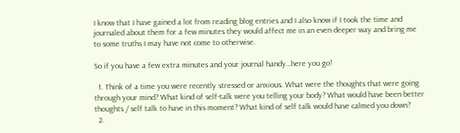I know that I have gained a lot from reading blog entries and I also know if I took the time and journaled about them for a few minutes they would affect me in an even deeper way and bring me to some truths I may have not come to otherwise.

So if you have a few extra minutes and your journal handy…here you go!

  1. Think of a time you were recently stressed or anxious. What were the thoughts that were going through your mind? What kind of self-talk were you telling your body? What would have been better thoughts / self talk to have in this moment? What kind of self talk would have calmed you down?
  2.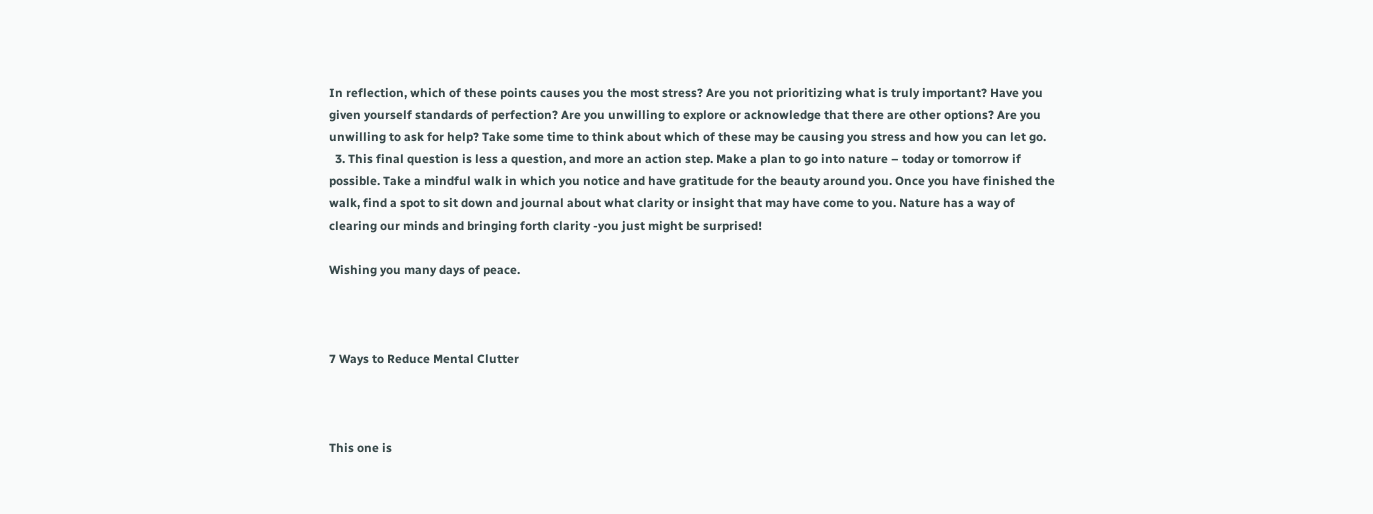In reflection, which of these points causes you the most stress? Are you not prioritizing what is truly important? Have you given yourself standards of perfection? Are you unwilling to explore or acknowledge that there are other options? Are you unwilling to ask for help? Take some time to think about which of these may be causing you stress and how you can let go.
  3. This final question is less a question, and more an action step. Make a plan to go into nature – today or tomorrow if possible. Take a mindful walk in which you notice and have gratitude for the beauty around you. Once you have finished the walk, find a spot to sit down and journal about what clarity or insight that may have come to you. Nature has a way of clearing our minds and bringing forth clarity -you just might be surprised!

Wishing you many days of peace.



7 Ways to Reduce Mental Clutter



This one is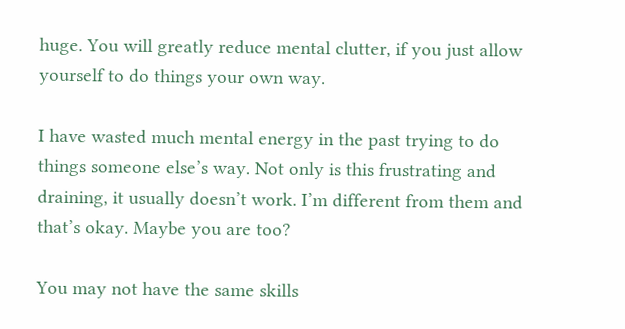huge. You will greatly reduce mental clutter, if you just allow yourself to do things your own way.

I have wasted much mental energy in the past trying to do things someone else’s way. Not only is this frustrating and draining, it usually doesn’t work. I’m different from them and that’s okay. Maybe you are too?

You may not have the same skills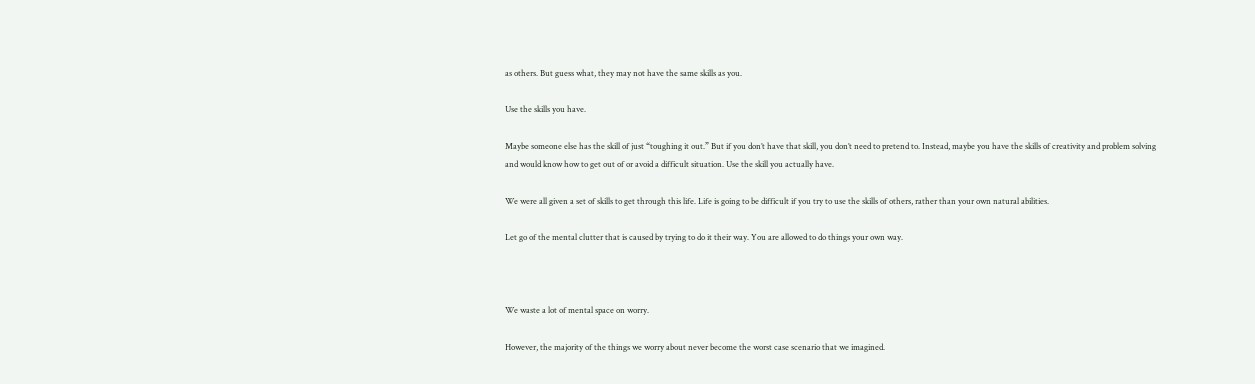as others. But guess what, they may not have the same skills as you.

Use the skills you have.

Maybe someone else has the skill of just “toughing it out.” But if you don’t have that skill, you don’t need to pretend to. Instead, maybe you have the skills of creativity and problem solving and would know how to get out of or avoid a difficult situation. Use the skill you actually have.

We were all given a set of skills to get through this life. Life is going to be difficult if you try to use the skills of others, rather than your own natural abilities.

Let go of the mental clutter that is caused by trying to do it their way. You are allowed to do things your own way.



We waste a lot of mental space on worry.

However, the majority of the things we worry about never become the worst case scenario that we imagined.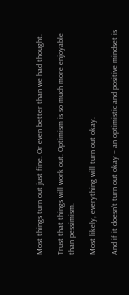Most things turn out just fine. Or even better than we had thought.

Trust that things will work out. Optimism is so much more enjoyable than pessimism.

Most likely, everything will turn out okay.

And if it doesn’t turn out okay – an optimistic and positive mindset is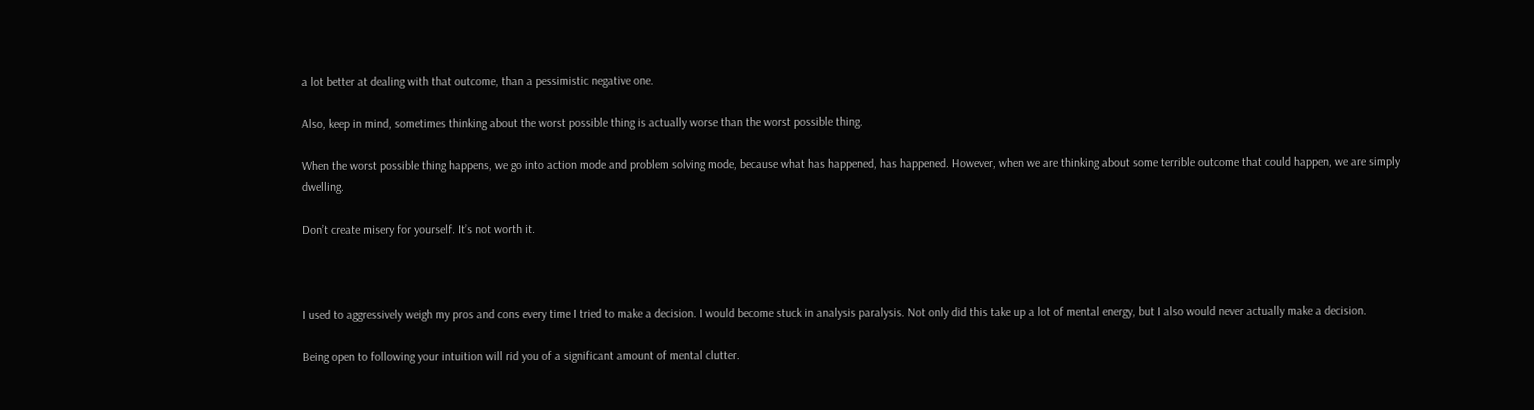a lot better at dealing with that outcome, than a pessimistic negative one.

Also, keep in mind, sometimes thinking about the worst possible thing is actually worse than the worst possible thing.

When the worst possible thing happens, we go into action mode and problem solving mode, because what has happened, has happened. However, when we are thinking about some terrible outcome that could happen, we are simply dwelling.

Don’t create misery for yourself. It’s not worth it.



I used to aggressively weigh my pros and cons every time I tried to make a decision. I would become stuck in analysis paralysis. Not only did this take up a lot of mental energy, but I also would never actually make a decision.

Being open to following your intuition will rid you of a significant amount of mental clutter.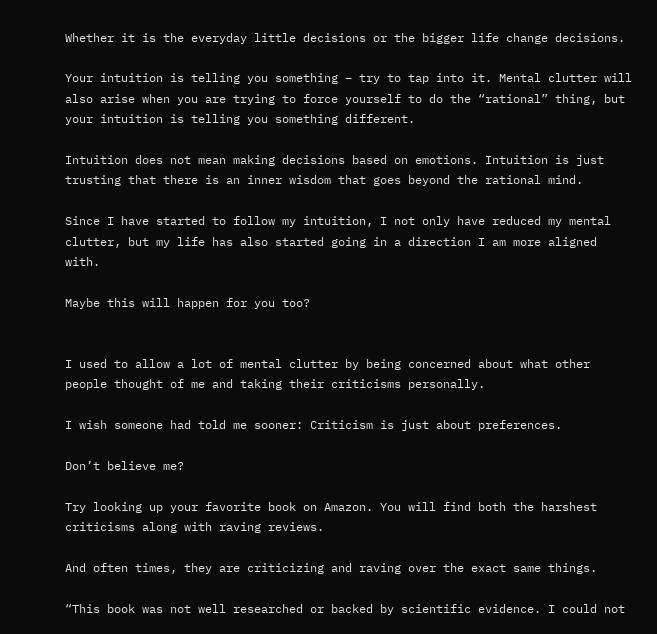Whether it is the everyday little decisions or the bigger life change decisions.

Your intuition is telling you something – try to tap into it. Mental clutter will also arise when you are trying to force yourself to do the “rational” thing, but your intuition is telling you something different.

Intuition does not mean making decisions based on emotions. Intuition is just trusting that there is an inner wisdom that goes beyond the rational mind.

Since I have started to follow my intuition, I not only have reduced my mental clutter, but my life has also started going in a direction I am more aligned with.

Maybe this will happen for you too?


I used to allow a lot of mental clutter by being concerned about what other people thought of me and taking their criticisms personally.

I wish someone had told me sooner: Criticism is just about preferences.

Don’t believe me?

Try looking up your favorite book on Amazon. You will find both the harshest criticisms along with raving reviews.

And often times, they are criticizing and raving over the exact same things.

“This book was not well researched or backed by scientific evidence. I could not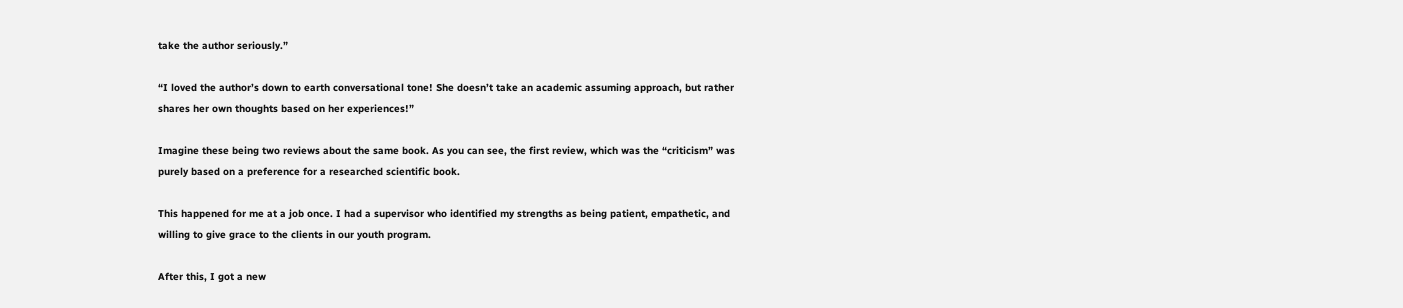take the author seriously.”

“I loved the author’s down to earth conversational tone! She doesn’t take an academic assuming approach, but rather shares her own thoughts based on her experiences!”

Imagine these being two reviews about the same book. As you can see, the first review, which was the “criticism” was purely based on a preference for a researched scientific book.

This happened for me at a job once. I had a supervisor who identified my strengths as being patient, empathetic, and willing to give grace to the clients in our youth program.

After this, I got a new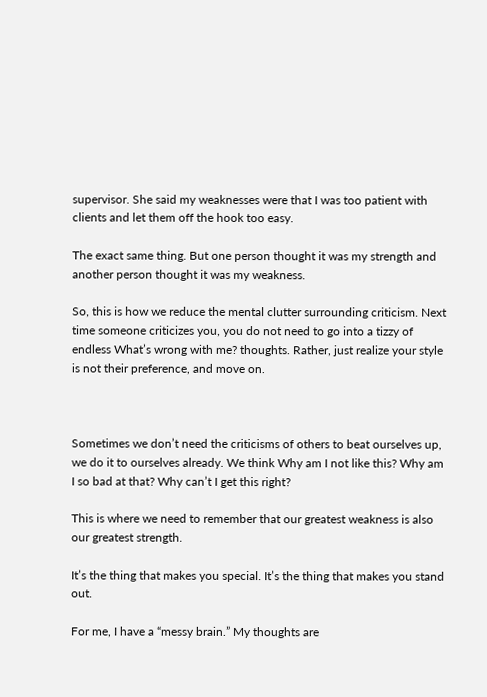supervisor. She said my weaknesses were that I was too patient with clients and let them off the hook too easy.

The exact same thing. But one person thought it was my strength and another person thought it was my weakness.

So, this is how we reduce the mental clutter surrounding criticism. Next time someone criticizes you, you do not need to go into a tizzy of  endless What’s wrong with me? thoughts. Rather, just realize your style is not their preference, and move on.



Sometimes we don’t need the criticisms of others to beat ourselves up, we do it to ourselves already. We think Why am I not like this? Why am I so bad at that? Why can’t I get this right?

This is where we need to remember that our greatest weakness is also our greatest strength.

It’s the thing that makes you special. It’s the thing that makes you stand out.

For me, I have a “messy brain.” My thoughts are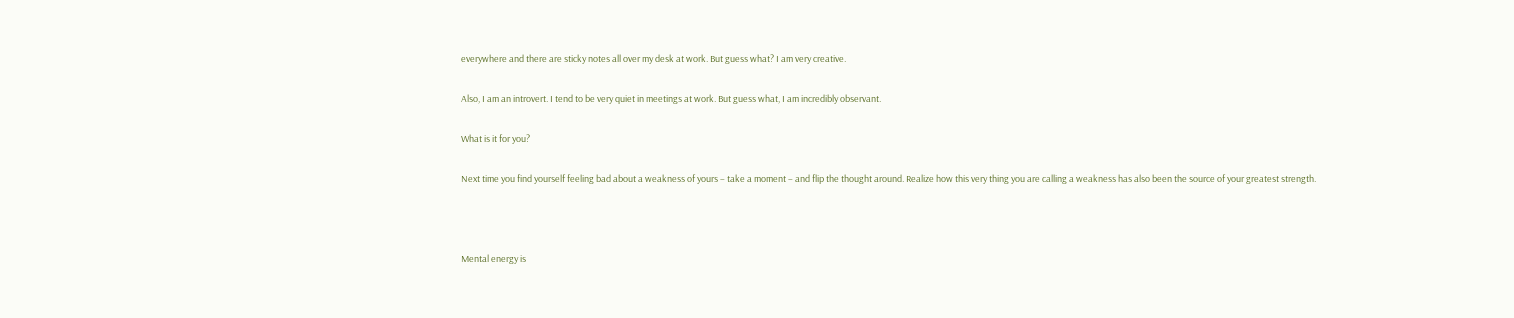everywhere and there are sticky notes all over my desk at work. But guess what? I am very creative.

Also, I am an introvert. I tend to be very quiet in meetings at work. But guess what, I am incredibly observant.

What is it for you?

Next time you find yourself feeling bad about a weakness of yours – take a moment – and flip the thought around. Realize how this very thing you are calling a weakness has also been the source of your greatest strength.



Mental energy is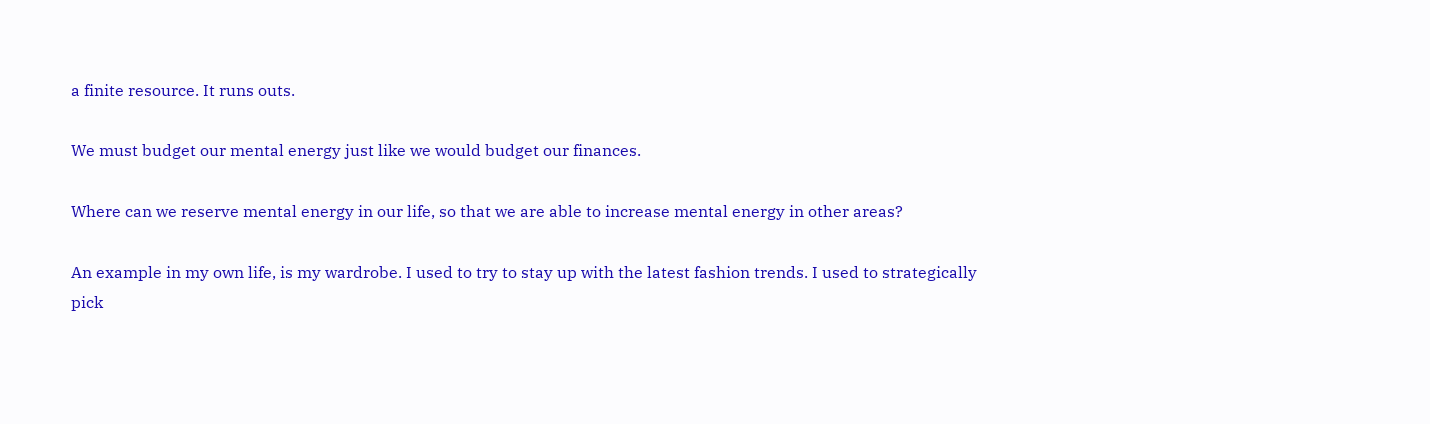a finite resource. It runs outs.

We must budget our mental energy just like we would budget our finances.

Where can we reserve mental energy in our life, so that we are able to increase mental energy in other areas?

An example in my own life, is my wardrobe. I used to try to stay up with the latest fashion trends. I used to strategically pick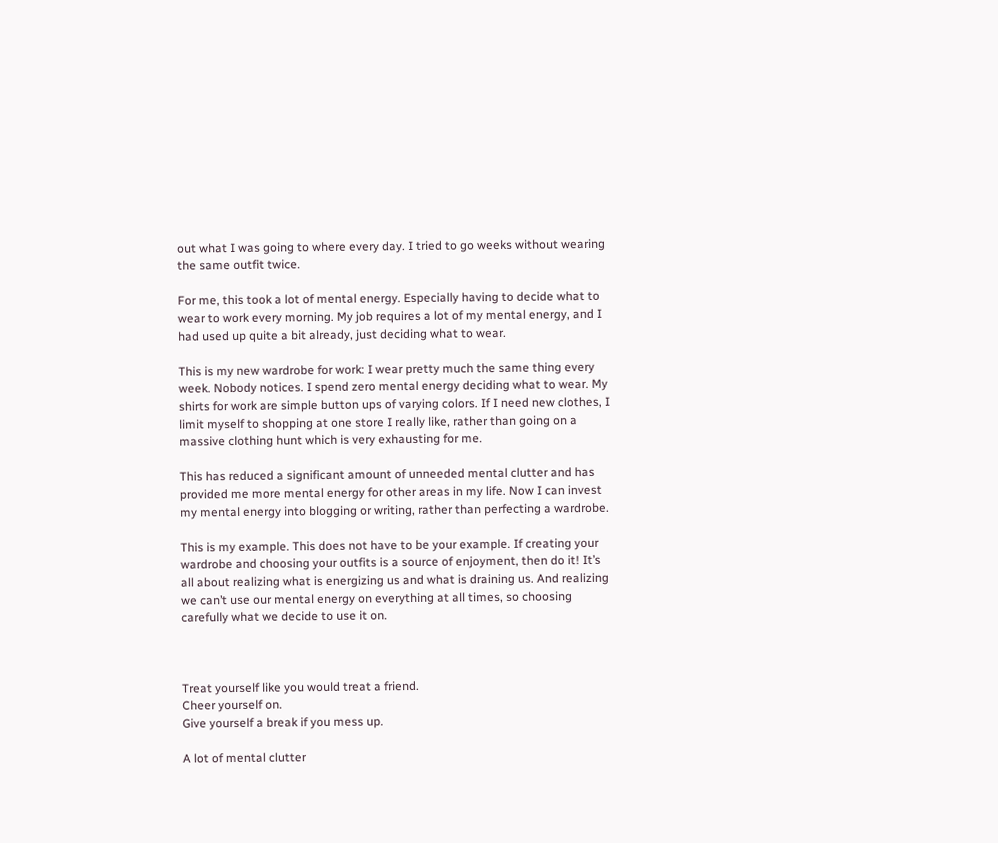out what I was going to where every day. I tried to go weeks without wearing the same outfit twice.

For me, this took a lot of mental energy. Especially having to decide what to wear to work every morning. My job requires a lot of my mental energy, and I had used up quite a bit already, just deciding what to wear.

This is my new wardrobe for work: I wear pretty much the same thing every week. Nobody notices. I spend zero mental energy deciding what to wear. My shirts for work are simple button ups of varying colors. If I need new clothes, I limit myself to shopping at one store I really like, rather than going on a massive clothing hunt which is very exhausting for me.

This has reduced a significant amount of unneeded mental clutter and has provided me more mental energy for other areas in my life. Now I can invest my mental energy into blogging or writing, rather than perfecting a wardrobe.

This is my example. This does not have to be your example. If creating your wardrobe and choosing your outfits is a source of enjoyment, then do it! It’s all about realizing what is energizing us and what is draining us. And realizing we can’t use our mental energy on everything at all times, so choosing carefully what we decide to use it on.



Treat yourself like you would treat a friend.
Cheer yourself on.
Give yourself a break if you mess up.

A lot of mental clutter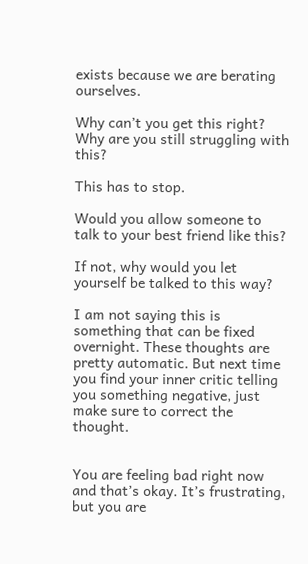exists because we are berating ourselves.

Why can’t you get this right?
Why are you still struggling with this?

This has to stop.

Would you allow someone to talk to your best friend like this?

If not, why would you let yourself be talked to this way?

I am not saying this is something that can be fixed overnight. These thoughts are pretty automatic. But next time you find your inner critic telling you something negative, just make sure to correct the thought.


You are feeling bad right now and that’s okay. It’s frustrating, but you are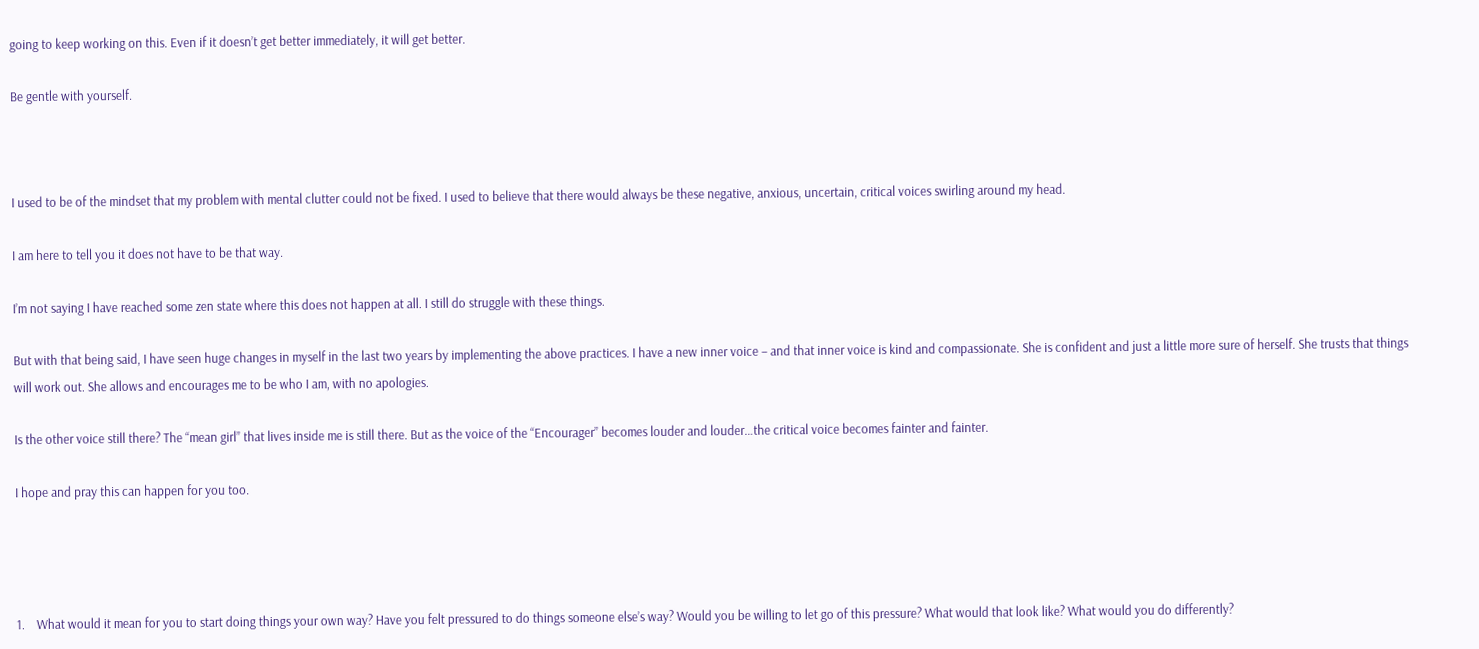going to keep working on this. Even if it doesn’t get better immediately, it will get better.

Be gentle with yourself.



I used to be of the mindset that my problem with mental clutter could not be fixed. I used to believe that there would always be these negative, anxious, uncertain, critical voices swirling around my head.

I am here to tell you it does not have to be that way.

I’m not saying I have reached some zen state where this does not happen at all. I still do struggle with these things.

But with that being said, I have seen huge changes in myself in the last two years by implementing the above practices. I have a new inner voice – and that inner voice is kind and compassionate. She is confident and just a little more sure of herself. She trusts that things will work out. She allows and encourages me to be who I am, with no apologies.

Is the other voice still there? The “mean girl” that lives inside me is still there. But as the voice of the “Encourager” becomes louder and louder…the critical voice becomes fainter and fainter.

I hope and pray this can happen for you too.




1.    What would it mean for you to start doing things your own way? Have you felt pressured to do things someone else’s way? Would you be willing to let go of this pressure? What would that look like? What would you do differently?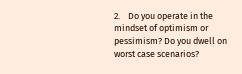2.    Do you operate in the mindset of optimism or pessimism? Do you dwell on worst case scenarios?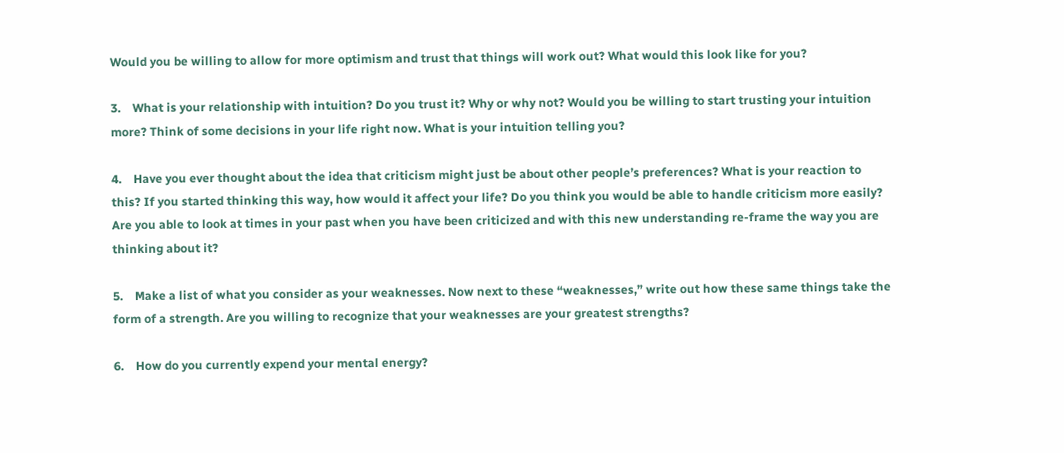Would you be willing to allow for more optimism and trust that things will work out? What would this look like for you?

3.    What is your relationship with intuition? Do you trust it? Why or why not? Would you be willing to start trusting your intuition more? Think of some decisions in your life right now. What is your intuition telling you?

4.    Have you ever thought about the idea that criticism might just be about other people’s preferences? What is your reaction to this? If you started thinking this way, how would it affect your life? Do you think you would be able to handle criticism more easily? Are you able to look at times in your past when you have been criticized and with this new understanding re-frame the way you are thinking about it?

5.    Make a list of what you consider as your weaknesses. Now next to these “weaknesses,” write out how these same things take the form of a strength. Are you willing to recognize that your weaknesses are your greatest strengths?

6.    How do you currently expend your mental energy?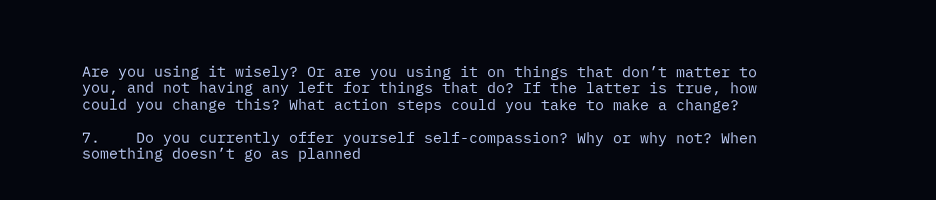Are you using it wisely? Or are you using it on things that don’t matter to you, and not having any left for things that do? If the latter is true, how could you change this? What action steps could you take to make a change?

7.    Do you currently offer yourself self-compassion? Why or why not? When something doesn’t go as planned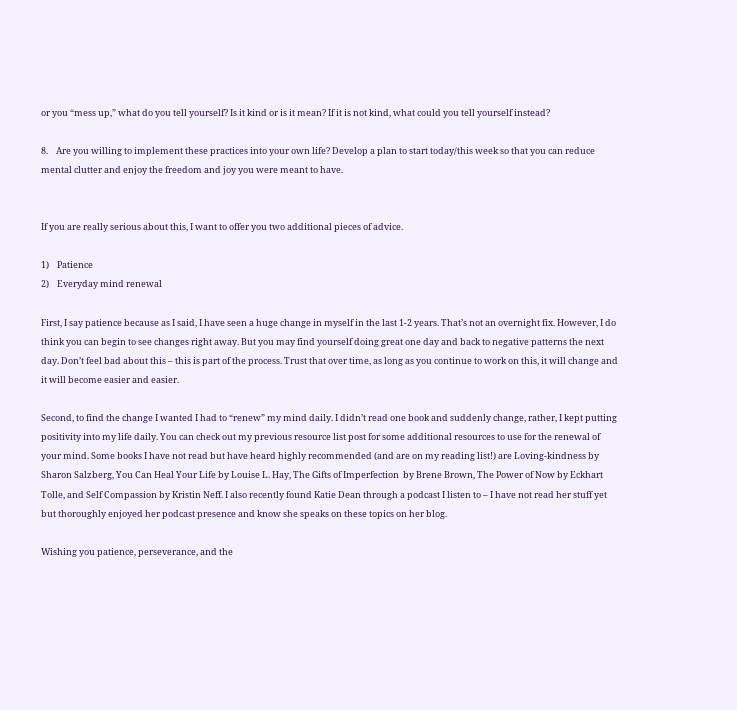or you “mess up,” what do you tell yourself? Is it kind or is it mean? If it is not kind, what could you tell yourself instead?

8.    Are you willing to implement these practices into your own life? Develop a plan to start today/this week so that you can reduce mental clutter and enjoy the freedom and joy you were meant to have.


If you are really serious about this, I want to offer you two additional pieces of advice.

1)    Patience
2)    Everyday mind renewal

First, I say patience because as I said, I have seen a huge change in myself in the last 1-2 years. That’s not an overnight fix. However, I do think you can begin to see changes right away. But you may find yourself doing great one day and back to negative patterns the next day. Don’t feel bad about this – this is part of the process. Trust that over time, as long as you continue to work on this, it will change and it will become easier and easier.

Second, to find the change I wanted I had to “renew” my mind daily. I didn’t read one book and suddenly change, rather, I kept putting positivity into my life daily. You can check out my previous resource list post for some additional resources to use for the renewal of your mind. Some books I have not read but have heard highly recommended (and are on my reading list!) are Loving-kindness by Sharon Salzberg, You Can Heal Your Life by Louise L. Hay, The Gifts of Imperfection  by Brene Brown, The Power of Now by Eckhart Tolle, and Self Compassion by Kristin Neff. I also recently found Katie Dean through a podcast I listen to – I have not read her stuff yet but thoroughly enjoyed her podcast presence and know she speaks on these topics on her blog.

Wishing you patience, perseverance, and the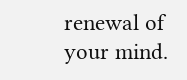renewal of your mind.